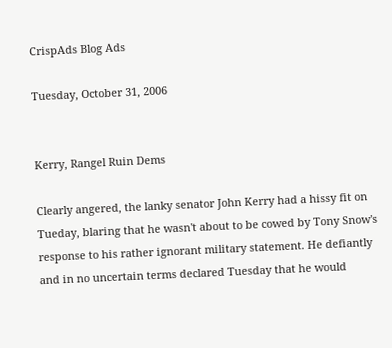CrispAds Blog Ads

Tuesday, October 31, 2006


Kerry, Rangel Ruin Dems

Clearly angered, the lanky senator John Kerry had a hissy fit on Tueday, blaring that he wasn't about to be cowed by Tony Snow's response to his rather ignorant military statement. He defiantly and in no uncertain terms declared Tuesday that he would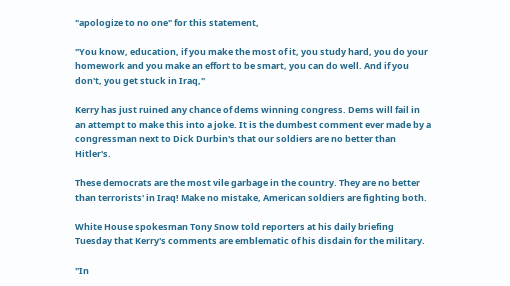"apologize to no one" for this statement,

"You know, education, if you make the most of it, you study hard, you do your homework and you make an effort to be smart, you can do well. And if you don't, you get stuck in Iraq,"

Kerry has just ruined any chance of dems winning congress. Dems will fail in an attempt to make this into a joke. It is the dumbest comment ever made by a congressman next to Dick Durbin's that our soldiers are no better than Hitler's.

These democrats are the most vile garbage in the country. They are no better than terrorists' in Iraq! Make no mistake, American soldiers are fighting both.

White House spokesman Tony Snow told reporters at his daily briefing Tuesday that Kerry's comments are emblematic of his disdain for the military.

"In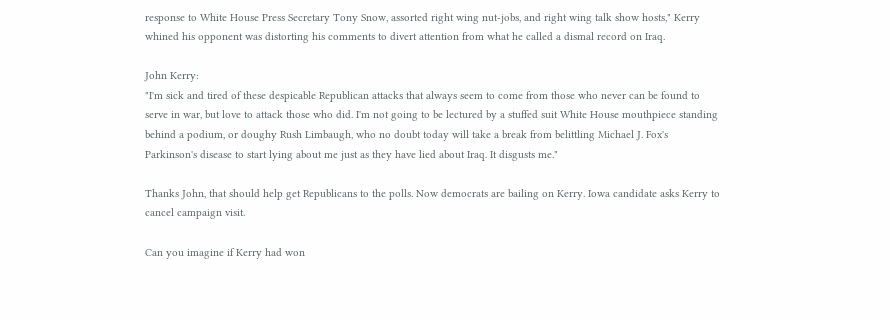response to White House Press Secretary Tony Snow, assorted right wing nut-jobs, and right wing talk show hosts," Kerry whined his opponent was distorting his comments to divert attention from what he called a dismal record on Iraq.

John Kerry:
"I'm sick and tired of these despicable Republican attacks that always seem to come from those who never can be found to serve in war, but love to attack those who did. I'm not going to be lectured by a stuffed suit White House mouthpiece standing behind a podium, or doughy Rush Limbaugh, who no doubt today will take a break from belittling Michael J. Fox's Parkinson's disease to start lying about me just as they have lied about Iraq. It disgusts me."

Thanks John, that should help get Republicans to the polls. Now democrats are bailing on Kerry. Iowa candidate asks Kerry to cancel campaign visit.

Can you imagine if Kerry had won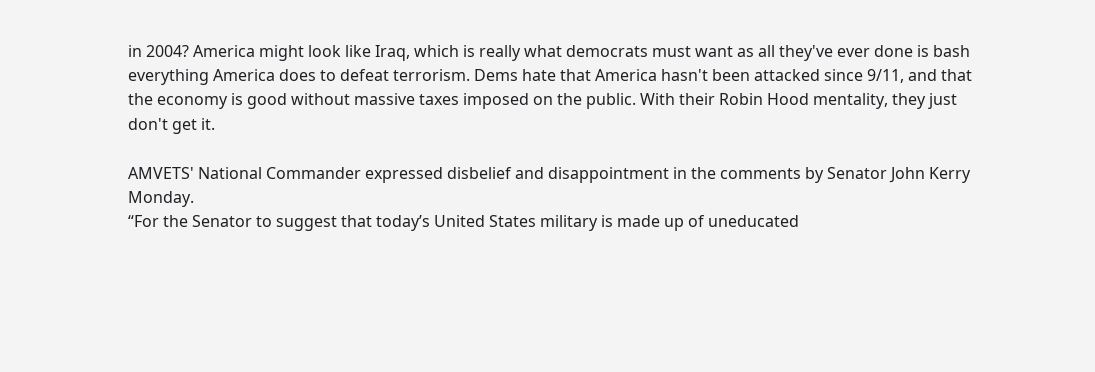in 2004? America might look like Iraq, which is really what democrats must want as all they've ever done is bash everything America does to defeat terrorism. Dems hate that America hasn't been attacked since 9/11, and that the economy is good without massive taxes imposed on the public. With their Robin Hood mentality, they just don't get it.

AMVETS' National Commander expressed disbelief and disappointment in the comments by Senator John Kerry Monday.
“For the Senator to suggest that today’s United States military is made up of uneducated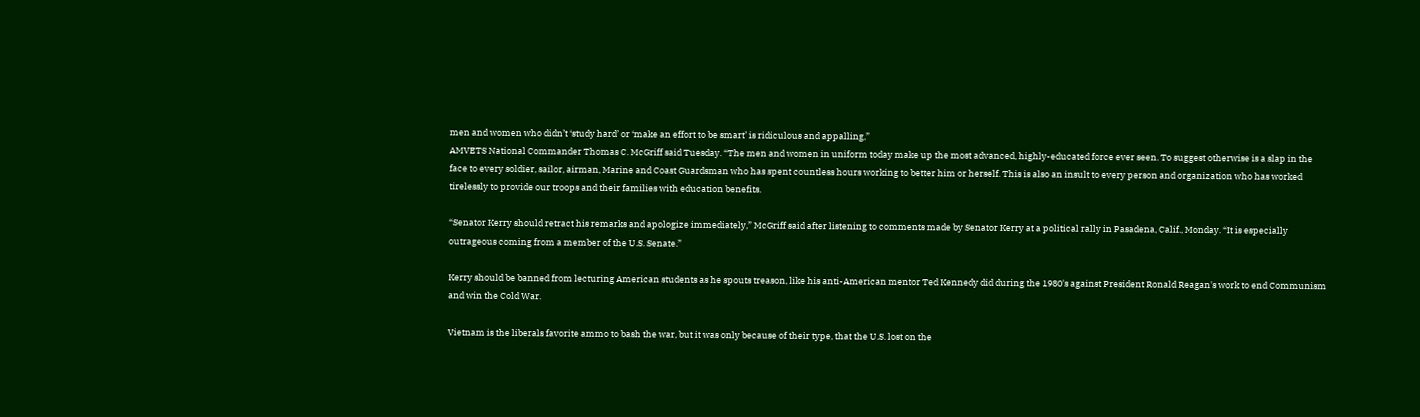men and women who didn’t ‘study hard’ or ‘make an effort to be smart’ is ridiculous and appalling,”
AMVETS National Commander Thomas C. McGriff said Tuesday. “The men and women in uniform today make up the most advanced, highly-educated force ever seen. To suggest otherwise is a slap in the face to every soldier, sailor, airman, Marine and Coast Guardsman who has spent countless hours working to better him or herself. This is also an insult to every person and organization who has worked tirelessly to provide our troops and their families with education benefits.

“Senator Kerry should retract his remarks and apologize immediately,” McGriff said after listening to comments made by Senator Kerry at a political rally in Pasadena, Calif., Monday. “It is especially outrageous coming from a member of the U.S. Senate.”

Kerry should be banned from lecturing American students as he spouts treason, like his anti-American mentor Ted Kennedy did during the 1980's against President Ronald Reagan's work to end Communism and win the Cold War.

Vietnam is the liberals favorite ammo to bash the war, but it was only because of their type, that the U.S. lost on the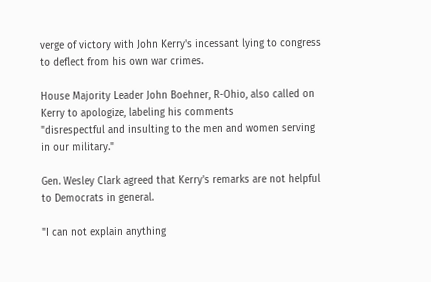verge of victory with John Kerry's incessant lying to congress to deflect from his own war crimes.

House Majority Leader John Boehner, R-Ohio, also called on Kerry to apologize, labeling his comments
"disrespectful and insulting to the men and women serving in our military."

Gen. Wesley Clark agreed that Kerry's remarks are not helpful to Democrats in general.

"I can not explain anything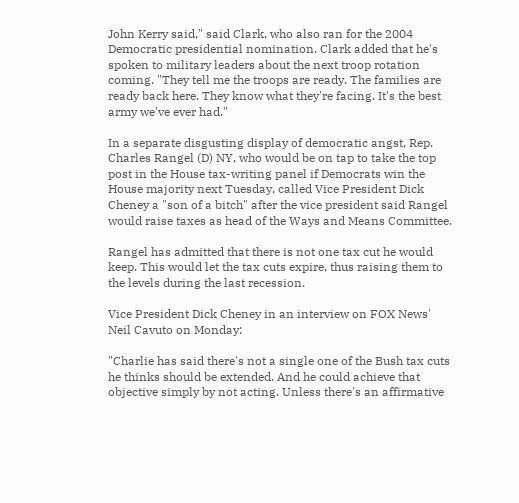John Kerry said," said Clark, who also ran for the 2004 Democratic presidential nomination. Clark added that he's spoken to military leaders about the next troop rotation coming. "They tell me the troops are ready. The families are ready back here. They know what they're facing. It's the best army we've ever had."

In a separate disgusting display of democratic angst, Rep. Charles Rangel (D) NY, who would be on tap to take the top post in the House tax-writing panel if Democrats win the House majority next Tuesday, called Vice President Dick Cheney a "son of a bitch" after the vice president said Rangel would raise taxes as head of the Ways and Means Committee.

Rangel has admitted that there is not one tax cut he would keep. This would let the tax cuts expire, thus raising them to the levels during the last recession.

Vice President Dick Cheney in an interview on FOX News' Neil Cavuto on Monday:

"Charlie has said there's not a single one of the Bush tax cuts he thinks should be extended. And he could achieve that objective simply by not acting. Unless there's an affirmative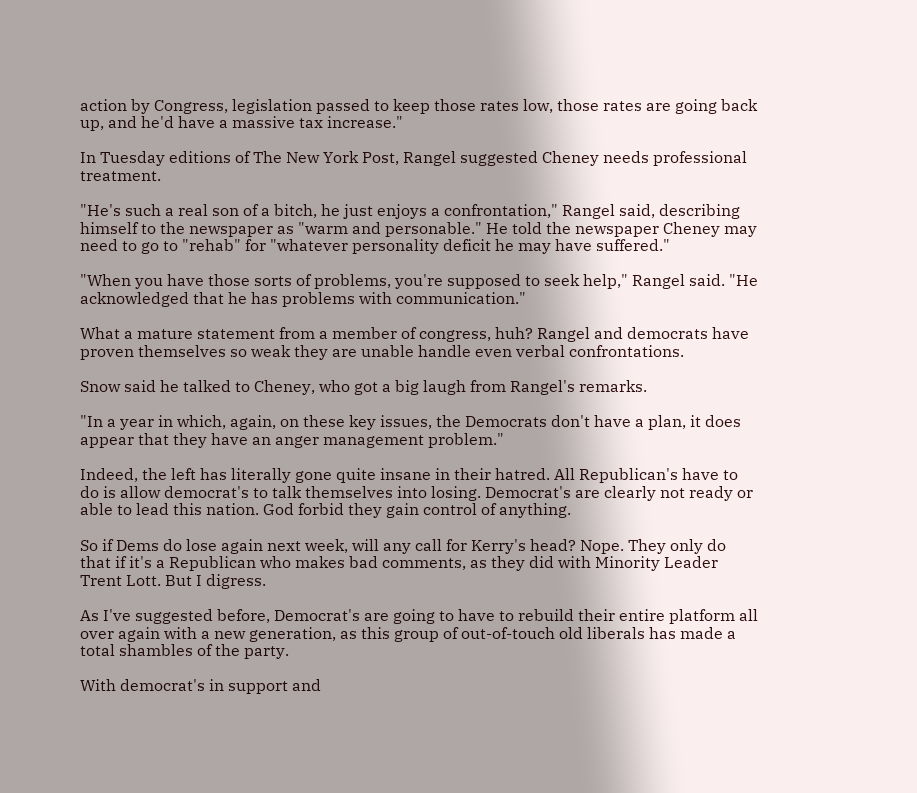action by Congress, legislation passed to keep those rates low, those rates are going back up, and he'd have a massive tax increase."

In Tuesday editions of The New York Post, Rangel suggested Cheney needs professional treatment.

"He's such a real son of a bitch, he just enjoys a confrontation," Rangel said, describing himself to the newspaper as "warm and personable." He told the newspaper Cheney may need to go to "rehab" for "whatever personality deficit he may have suffered."

"When you have those sorts of problems, you're supposed to seek help," Rangel said. "He acknowledged that he has problems with communication."

What a mature statement from a member of congress, huh? Rangel and democrats have proven themselves so weak they are unable handle even verbal confrontations.

Snow said he talked to Cheney, who got a big laugh from Rangel's remarks.

"In a year in which, again, on these key issues, the Democrats don't have a plan, it does appear that they have an anger management problem."

Indeed, the left has literally gone quite insane in their hatred. All Republican's have to do is allow democrat's to talk themselves into losing. Democrat's are clearly not ready or able to lead this nation. God forbid they gain control of anything.

So if Dems do lose again next week, will any call for Kerry's head? Nope. They only do that if it's a Republican who makes bad comments, as they did with Minority Leader Trent Lott. But I digress.

As I've suggested before, Democrat's are going to have to rebuild their entire platform all over again with a new generation, as this group of out-of-touch old liberals has made a total shambles of the party.

With democrat's in support and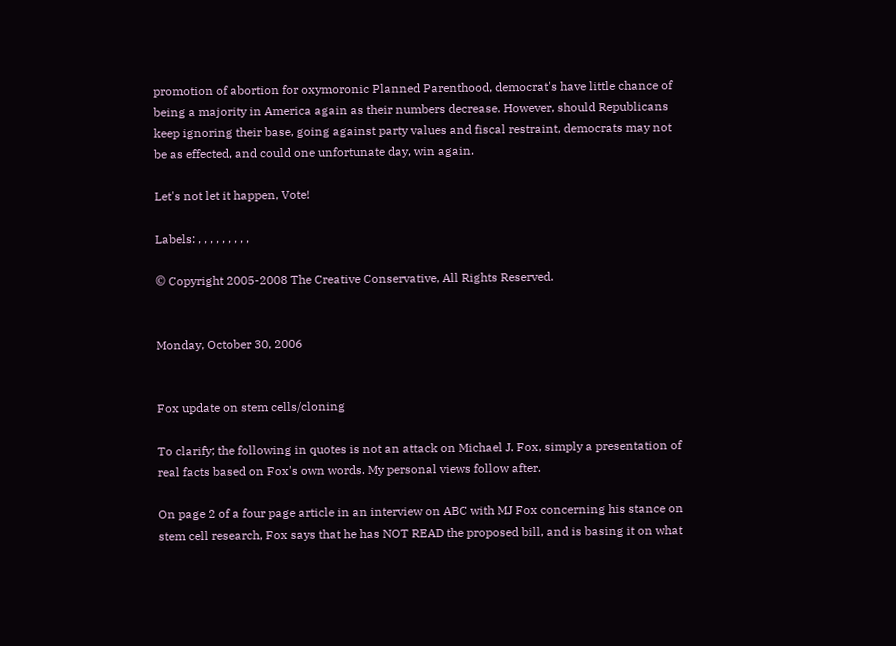promotion of abortion for oxymoronic Planned Parenthood, democrat's have little chance of being a majority in America again as their numbers decrease. However, should Republicans keep ignoring their base, going against party values and fiscal restraint, democrats may not be as effected, and could one unfortunate day, win again.

Let's not let it happen, Vote!

Labels: , , , , , , , , ,

© Copyright 2005-2008 The Creative Conservative, All Rights Reserved.


Monday, October 30, 2006


Fox update on stem cells/cloning

To clarify; the following in quotes is not an attack on Michael J. Fox, simply a presentation of real facts based on Fox's own words. My personal views follow after.

On page 2 of a four page article in an interview on ABC with MJ Fox concerning his stance on stem cell research, Fox says that he has NOT READ the proposed bill, and is basing it on what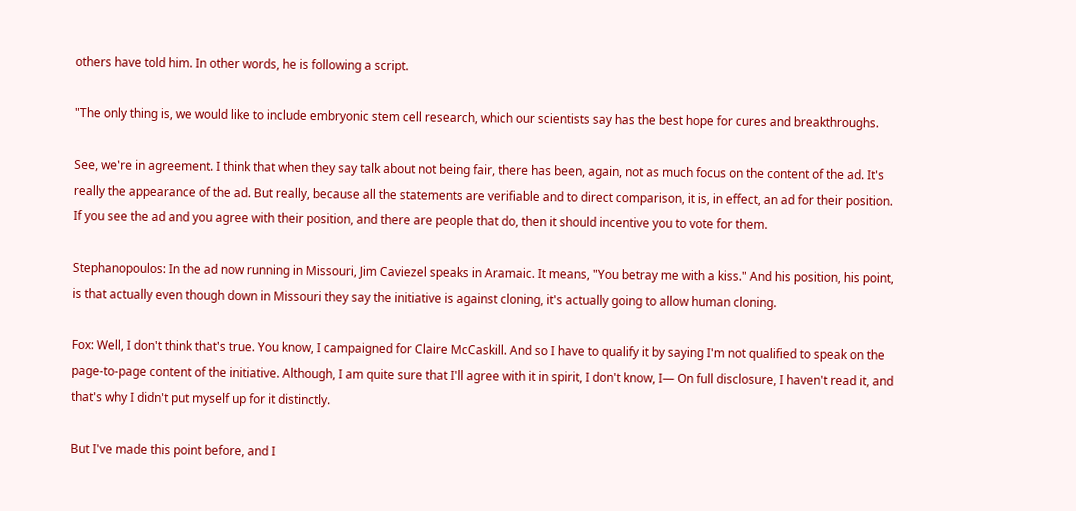others have told him. In other words, he is following a script.

"The only thing is, we would like to include embryonic stem cell research, which our scientists say has the best hope for cures and breakthroughs.

See, we're in agreement. I think that when they say talk about not being fair, there has been, again, not as much focus on the content of the ad. It's really the appearance of the ad. But really, because all the statements are verifiable and to direct comparison, it is, in effect, an ad for their position. If you see the ad and you agree with their position, and there are people that do, then it should incentive you to vote for them.

Stephanopoulos: In the ad now running in Missouri, Jim Caviezel speaks in Aramaic. It means, "You betray me with a kiss." And his position, his point, is that actually even though down in Missouri they say the initiative is against cloning, it's actually going to allow human cloning.

Fox: Well, I don't think that's true. You know, I campaigned for Claire McCaskill. And so I have to qualify it by saying I'm not qualified to speak on the page-to-page content of the initiative. Although, I am quite sure that I'll agree with it in spirit, I don't know, I— On full disclosure, I haven't read it, and that's why I didn't put myself up for it distinctly.

But I've made this point before, and I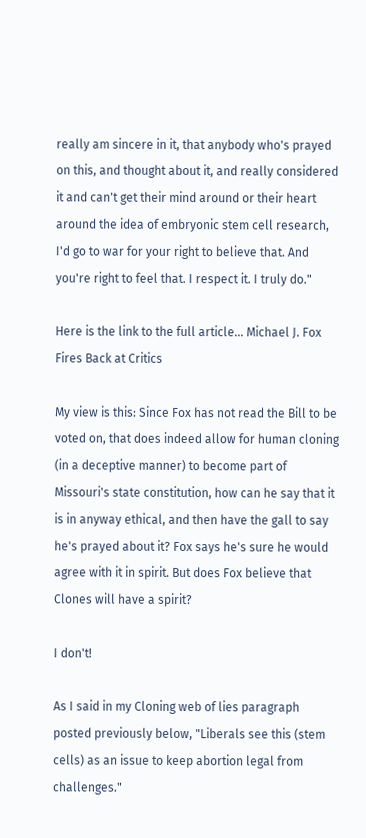really am sincere in it, that anybody who's prayed on this, and thought about it, and really considered it and can't get their mind around or their heart around the idea of embryonic stem cell research, I'd go to war for your right to believe that. And you're right to feel that. I respect it. I truly do."

Here is the link to the full article... Michael J. Fox Fires Back at Critics

My view is this: Since Fox has not read the Bill to be voted on, that does indeed allow for human cloning (in a deceptive manner) to become part of Missouri's state constitution, how can he say that it is in anyway ethical, and then have the gall to say he's prayed about it? Fox says he's sure he would agree with it in spirit. But does Fox believe that Clones will have a spirit?

I don't!

As I said in my Cloning web of lies paragraph posted previously below, "Liberals see this (stem cells) as an issue to keep abortion legal from challenges."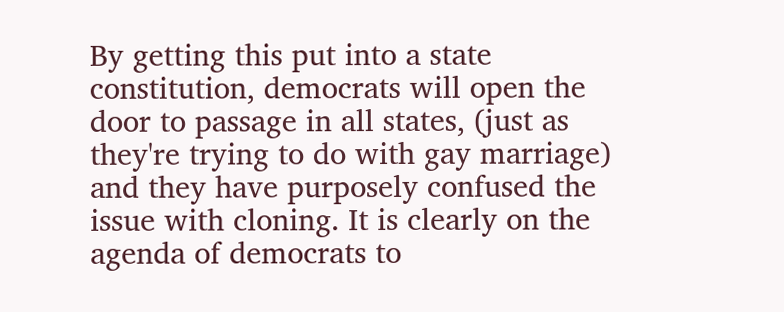By getting this put into a state constitution, democrats will open the door to passage in all states, (just as they're trying to do with gay marriage) and they have purposely confused the issue with cloning. It is clearly on the agenda of democrats to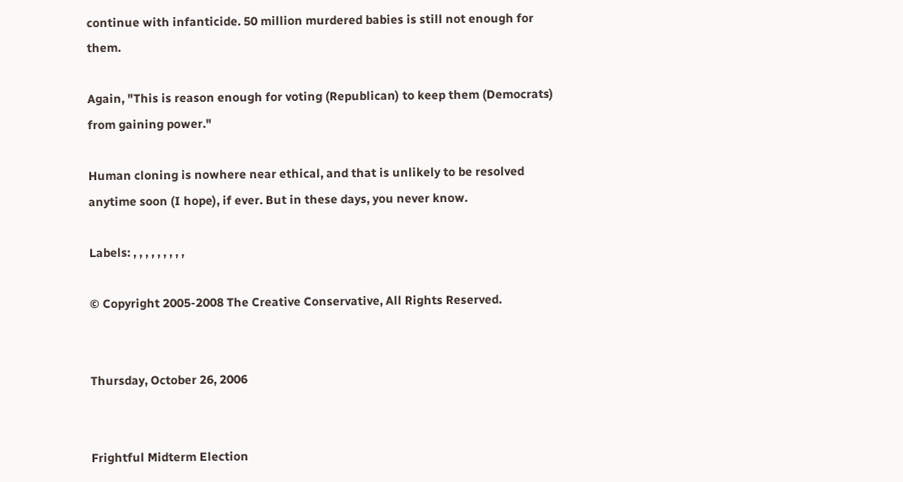continue with infanticide. 50 million murdered babies is still not enough for them.

Again, "This is reason enough for voting (Republican) to keep them (Democrats) from gaining power."

Human cloning is nowhere near ethical, and that is unlikely to be resolved anytime soon (I hope), if ever. But in these days, you never know.

Labels: , , , , , , , , ,

© Copyright 2005-2008 The Creative Conservative, All Rights Reserved.


Thursday, October 26, 2006


Frightful Midterm Election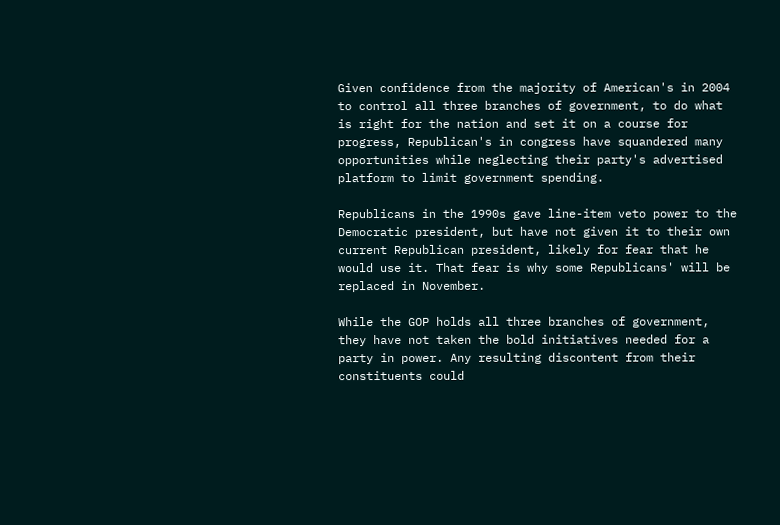Given confidence from the majority of American's in 2004 to control all three branches of government, to do what is right for the nation and set it on a course for progress, Republican's in congress have squandered many opportunities while neglecting their party's advertised platform to limit government spending.

Republicans in the 1990s gave line-item veto power to the Democratic president, but have not given it to their own current Republican president, likely for fear that he would use it. That fear is why some Republicans' will be replaced in November.

While the GOP holds all three branches of government, they have not taken the bold initiatives needed for a party in power. Any resulting discontent from their constituents could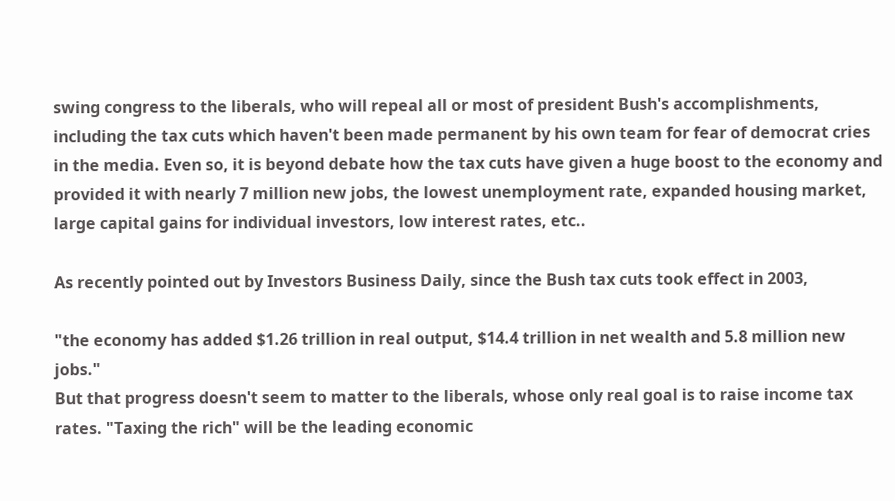swing congress to the liberals, who will repeal all or most of president Bush's accomplishments, including the tax cuts which haven't been made permanent by his own team for fear of democrat cries in the media. Even so, it is beyond debate how the tax cuts have given a huge boost to the economy and provided it with nearly 7 million new jobs, the lowest unemployment rate, expanded housing market, large capital gains for individual investors, low interest rates, etc..

As recently pointed out by Investors Business Daily, since the Bush tax cuts took effect in 2003,

"the economy has added $1.26 trillion in real output, $14.4 trillion in net wealth and 5.8 million new jobs."
But that progress doesn't seem to matter to the liberals, whose only real goal is to raise income tax rates. "Taxing the rich" will be the leading economic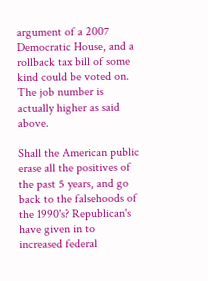argument of a 2007 Democratic House, and a rollback tax bill of some kind could be voted on. The job number is actually higher as said above.

Shall the American public erase all the positives of the past 5 years, and go back to the falsehoods of the 1990's? Republican's have given in to increased federal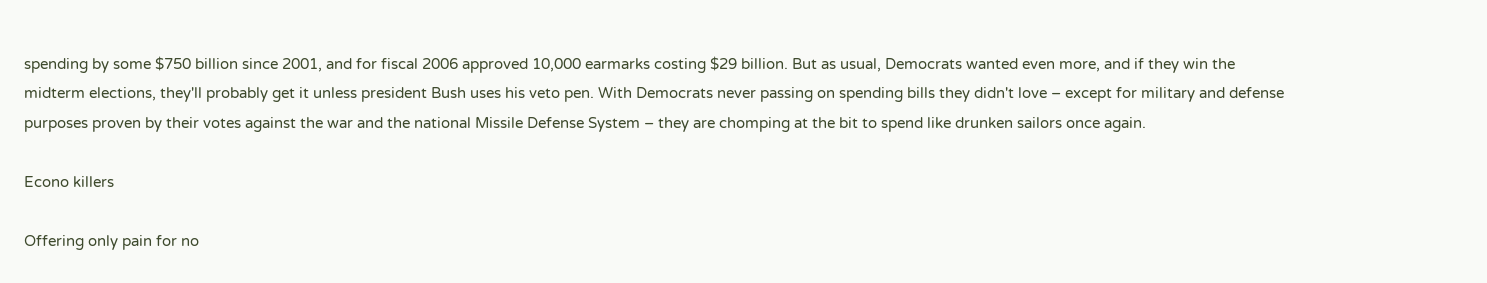spending by some $750 billion since 2001, and for fiscal 2006 approved 10,000 earmarks costing $29 billion. But as usual, Democrats wanted even more, and if they win the midterm elections, they'll probably get it unless president Bush uses his veto pen. With Democrats never passing on spending bills they didn't love – except for military and defense purposes proven by their votes against the war and the national Missile Defense System – they are chomping at the bit to spend like drunken sailors once again.

Econo killers

Offering only pain for no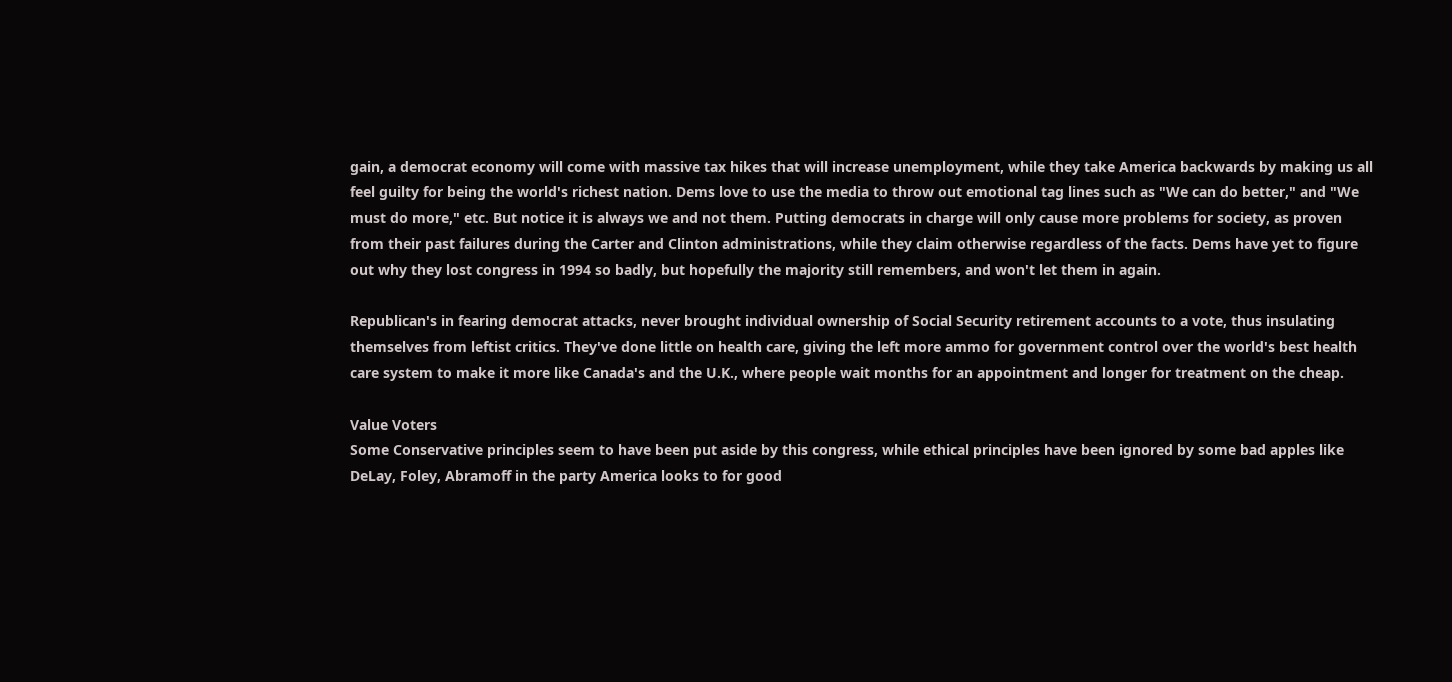gain, a democrat economy will come with massive tax hikes that will increase unemployment, while they take America backwards by making us all feel guilty for being the world's richest nation. Dems love to use the media to throw out emotional tag lines such as "We can do better," and "We must do more," etc. But notice it is always we and not them. Putting democrats in charge will only cause more problems for society, as proven from their past failures during the Carter and Clinton administrations, while they claim otherwise regardless of the facts. Dems have yet to figure out why they lost congress in 1994 so badly, but hopefully the majority still remembers, and won't let them in again.

Republican's in fearing democrat attacks, never brought individual ownership of Social Security retirement accounts to a vote, thus insulating themselves from leftist critics. They've done little on health care, giving the left more ammo for government control over the world's best health care system to make it more like Canada's and the U.K., where people wait months for an appointment and longer for treatment on the cheap.

Value Voters
Some Conservative principles seem to have been put aside by this congress, while ethical principles have been ignored by some bad apples like DeLay, Foley, Abramoff in the party America looks to for good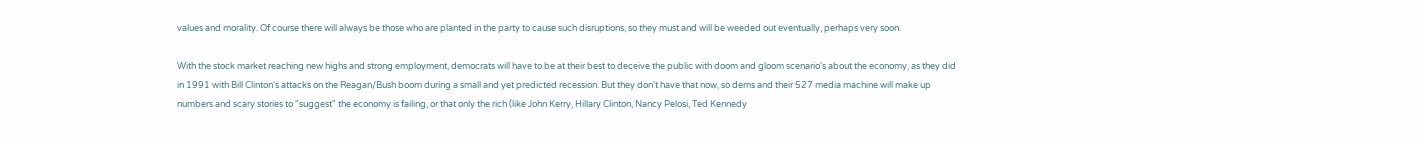values and morality. Of course there will always be those who are planted in the party to cause such disruptions, so they must and will be weeded out eventually, perhaps very soon.

With the stock market reaching new highs and strong employment, democrats will have to be at their best to deceive the public with doom and gloom scenario's about the economy, as they did in 1991 with Bill Clinton's attacks on the Reagan/Bush boom during a small and yet predicted recession. But they don't have that now, so dems and their 527 media machine will make up numbers and scary stories to "suggest" the economy is failing, or that only the rich (like John Kerry, Hillary Clinton, Nancy Pelosi, Ted Kennedy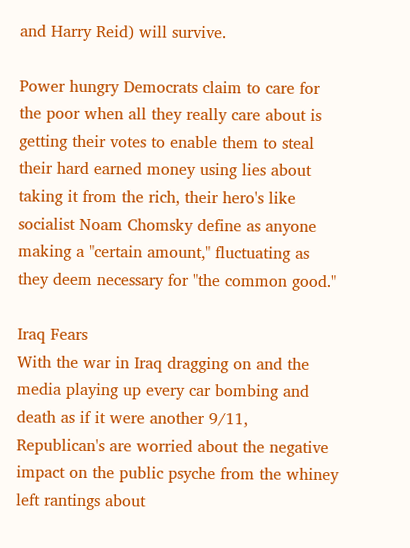and Harry Reid) will survive.

Power hungry Democrats claim to care for the poor when all they really care about is getting their votes to enable them to steal their hard earned money using lies about taking it from the rich, their hero's like socialist Noam Chomsky define as anyone making a "certain amount," fluctuating as they deem necessary for "the common good."

Iraq Fears
With the war in Iraq dragging on and the media playing up every car bombing and death as if it were another 9/11, Republican's are worried about the negative impact on the public psyche from the whiney left rantings about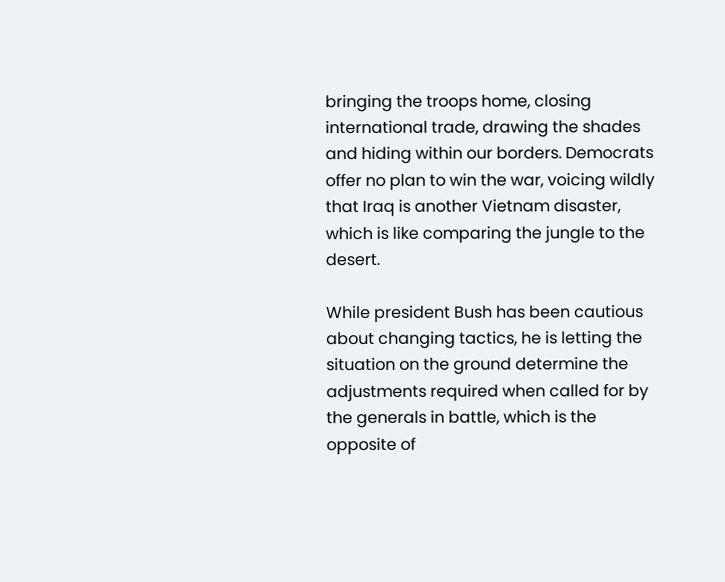bringing the troops home, closing international trade, drawing the shades and hiding within our borders. Democrats offer no plan to win the war, voicing wildly that Iraq is another Vietnam disaster, which is like comparing the jungle to the desert.

While president Bush has been cautious about changing tactics, he is letting the situation on the ground determine the adjustments required when called for by the generals in battle, which is the opposite of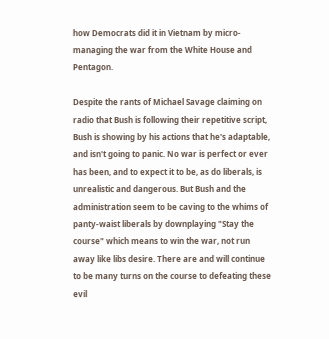how Democrats did it in Vietnam by micro-managing the war from the White House and Pentagon.

Despite the rants of Michael Savage claiming on radio that Bush is following their repetitive script, Bush is showing by his actions that he's adaptable, and isn't going to panic. No war is perfect or ever has been, and to expect it to be, as do liberals, is unrealistic and dangerous. But Bush and the administration seem to be caving to the whims of panty-waist liberals by downplaying "Stay the course" which means to win the war, not run away like libs desire. There are and will continue to be many turns on the course to defeating these evil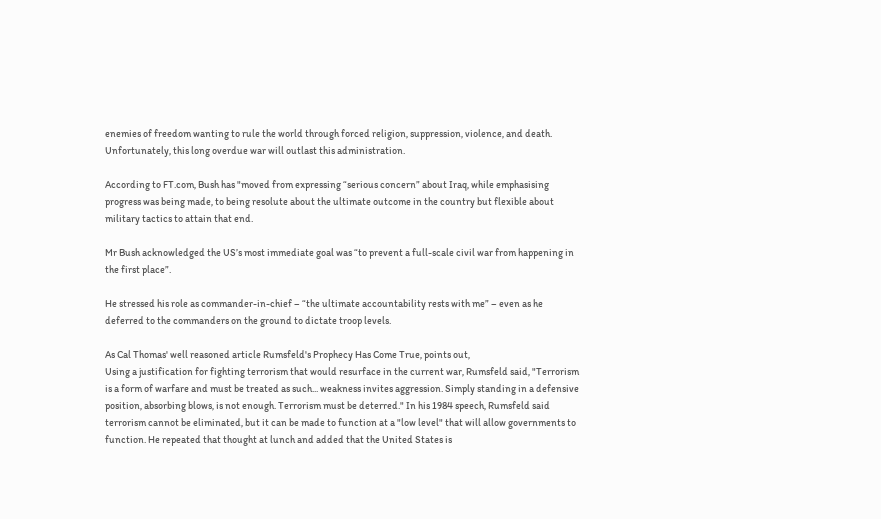enemies of freedom wanting to rule the world through forced religion, suppression, violence, and death. Unfortunately, this long overdue war will outlast this administration.

According to FT.com, Bush has "moved from expressing “serious concern” about Iraq, while emphasising progress was being made, to being resolute about the ultimate outcome in the country but flexible about military tactics to attain that end.

Mr Bush acknowledged the US’s most immediate goal was “to prevent a full-scale civil war from happening in the first place”.

He stressed his role as commander-in-chief – “the ultimate accountability rests with me” – even as he deferred to the commanders on the ground to dictate troop levels.

As Cal Thomas' well reasoned article Rumsfeld's Prophecy Has Come True, points out,
Using a justification for fighting terrorism that would resurface in the current war, Rumsfeld said, "Terrorism is a form of warfare and must be treated as such... weakness invites aggression. Simply standing in a defensive position, absorbing blows, is not enough. Terrorism must be deterred." In his 1984 speech, Rumsfeld said terrorism cannot be eliminated, but it can be made to function at a "low level" that will allow governments to function. He repeated that thought at lunch and added that the United States is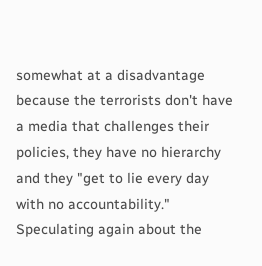somewhat at a disadvantage because the terrorists don't have a media that challenges their policies, they have no hierarchy and they "get to lie every day with no accountability." Speculating again about the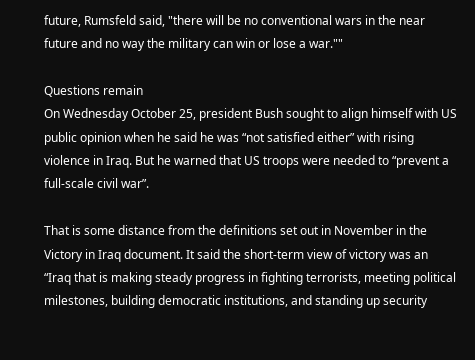future, Rumsfeld said, "there will be no conventional wars in the near future and no way the military can win or lose a war.""

Questions remain
On Wednesday October 25, president Bush sought to align himself with US public opinion when he said he was “not satisfied either” with rising violence in Iraq. But he warned that US troops were needed to “prevent a full-scale civil war”.

That is some distance from the definitions set out in November in the Victory in Iraq document. It said the short-term view of victory was an “Iraq that is making steady progress in fighting terrorists, meeting political milestones, building democratic institutions, and standing up security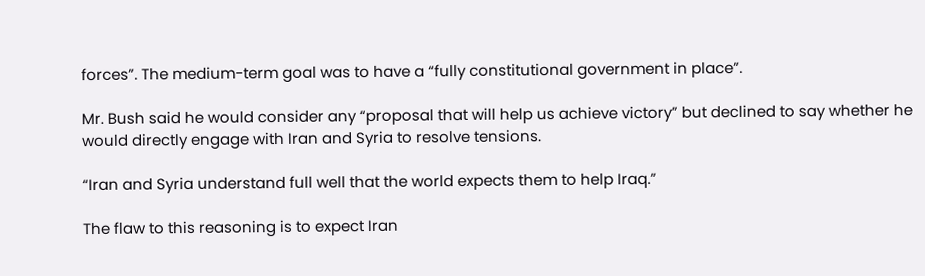forces”. The medium-term goal was to have a “fully constitutional government in place”.

Mr. Bush said he would consider any “proposal that will help us achieve victory” but declined to say whether he would directly engage with Iran and Syria to resolve tensions.

“Iran and Syria understand full well that the world expects them to help Iraq.”

The flaw to this reasoning is to expect Iran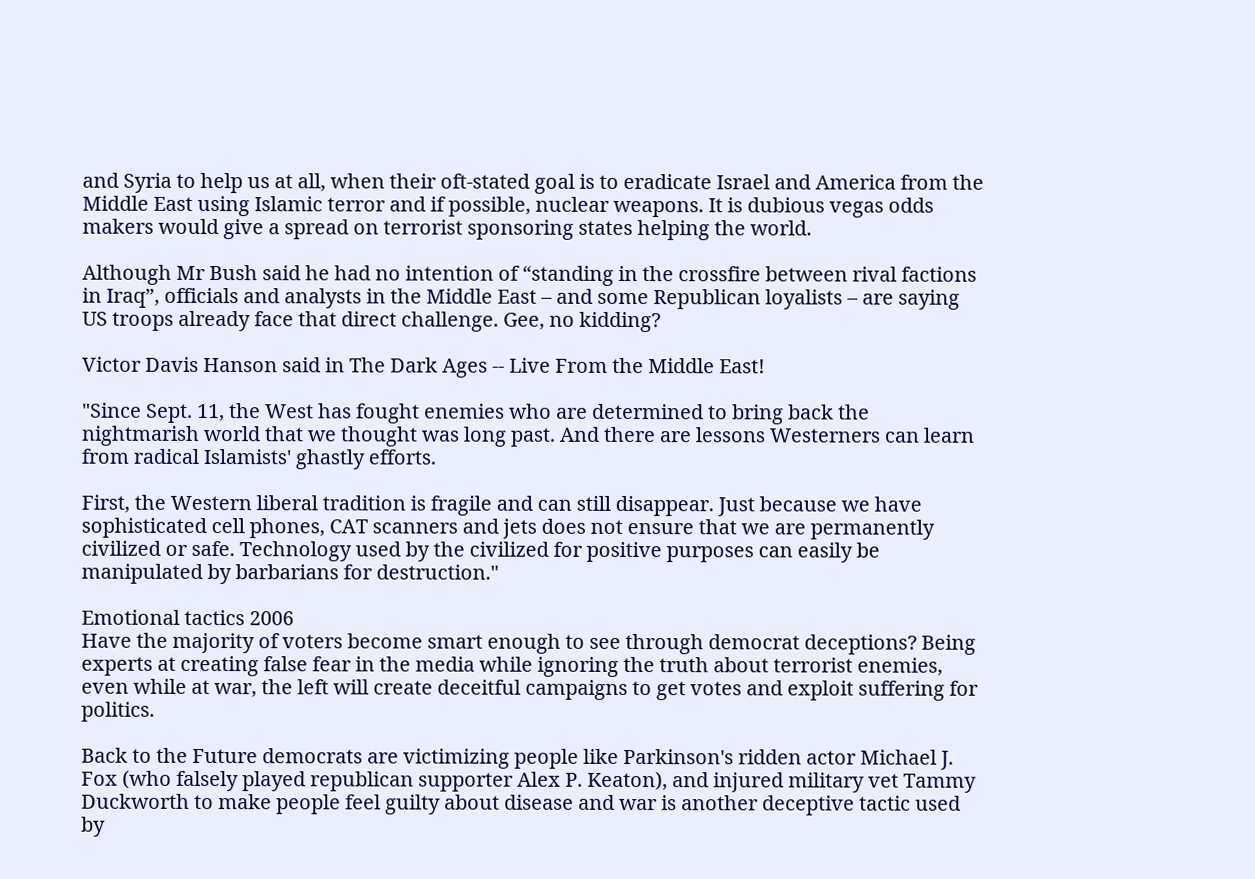and Syria to help us at all, when their oft-stated goal is to eradicate Israel and America from the Middle East using Islamic terror and if possible, nuclear weapons. It is dubious vegas odds makers would give a spread on terrorist sponsoring states helping the world.

Although Mr Bush said he had no intention of “standing in the crossfire between rival factions in Iraq”, officials and analysts in the Middle East – and some Republican loyalists – are saying US troops already face that direct challenge. Gee, no kidding?

Victor Davis Hanson said in The Dark Ages -- Live From the Middle East!

"Since Sept. 11, the West has fought enemies who are determined to bring back the nightmarish world that we thought was long past. And there are lessons Westerners can learn from radical Islamists' ghastly efforts.

First, the Western liberal tradition is fragile and can still disappear. Just because we have sophisticated cell phones, CAT scanners and jets does not ensure that we are permanently civilized or safe. Technology used by the civilized for positive purposes can easily be manipulated by barbarians for destruction."

Emotional tactics 2006
Have the majority of voters become smart enough to see through democrat deceptions? Being experts at creating false fear in the media while ignoring the truth about terrorist enemies, even while at war, the left will create deceitful campaigns to get votes and exploit suffering for politics.

Back to the Future democrats are victimizing people like Parkinson's ridden actor Michael J. Fox (who falsely played republican supporter Alex P. Keaton), and injured military vet Tammy Duckworth to make people feel guilty about disease and war is another deceptive tactic used by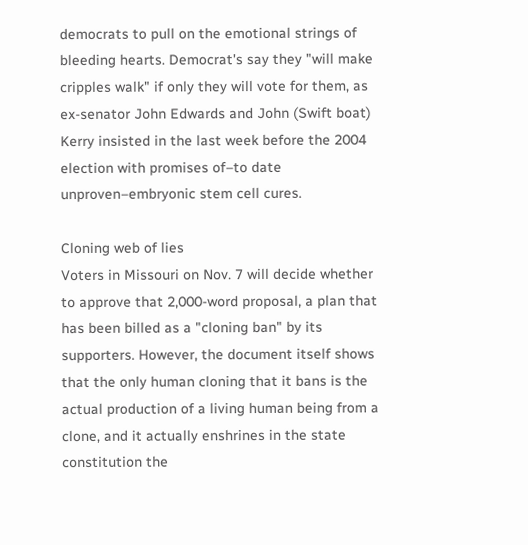democrats to pull on the emotional strings of bleeding hearts. Democrat's say they "will make cripples walk" if only they will vote for them, as ex-senator John Edwards and John (Swift boat) Kerry insisted in the last week before the 2004 election with promises of–to date unproven–embryonic stem cell cures.

Cloning web of lies
Voters in Missouri on Nov. 7 will decide whether to approve that 2,000-word proposal, a plan that has been billed as a "cloning ban" by its supporters. However, the document itself shows that the only human cloning that it bans is the actual production of a living human being from a clone, and it actually enshrines in the state constitution the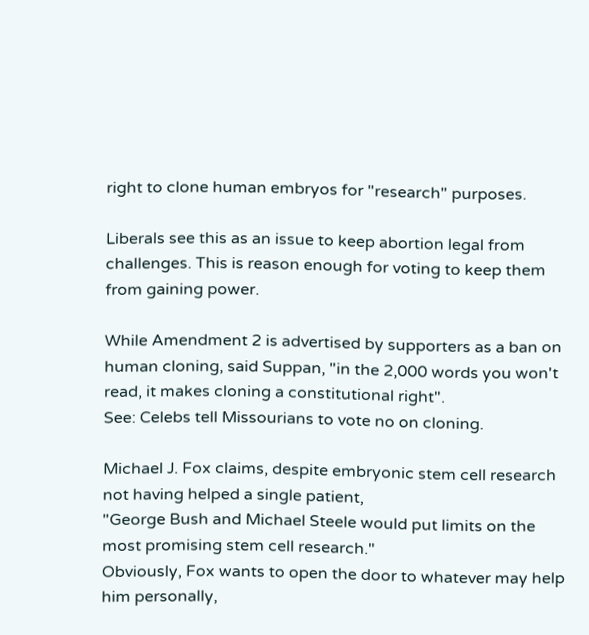right to clone human embryos for "research" purposes.

Liberals see this as an issue to keep abortion legal from challenges. This is reason enough for voting to keep them from gaining power.

While Amendment 2 is advertised by supporters as a ban on human cloning, said Suppan, "in the 2,000 words you won't read, it makes cloning a constitutional right".
See: Celebs tell Missourians to vote no on cloning.

Michael J. Fox claims, despite embryonic stem cell research not having helped a single patient,
"George Bush and Michael Steele would put limits on the most promising stem cell research."
Obviously, Fox wants to open the door to whatever may help him personally,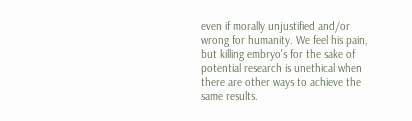even if morally unjustified and/or wrong for humanity. We feel his pain, but killing embryo's for the sake of potential research is unethical when there are other ways to achieve the same results.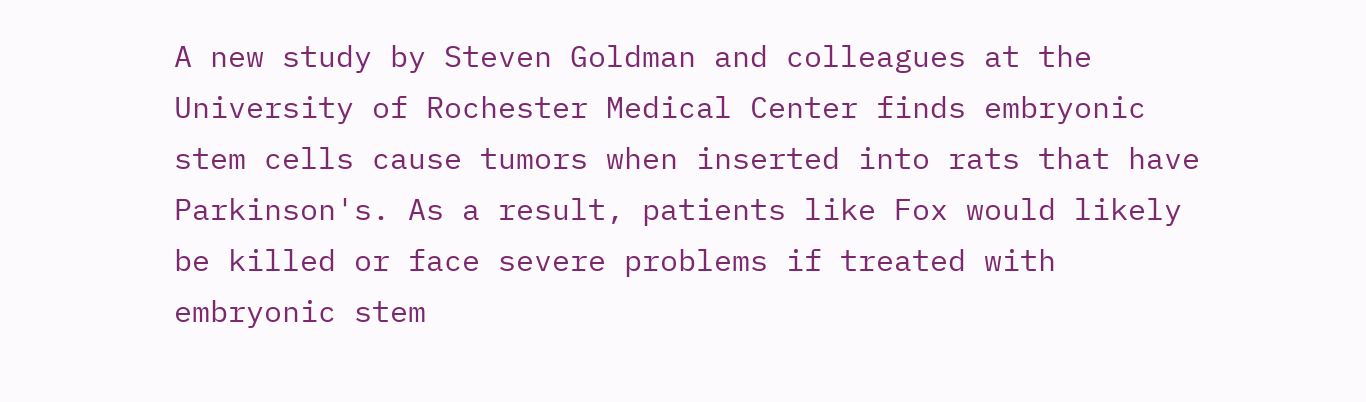A new study by Steven Goldman and colleagues at the University of Rochester Medical Center finds embryonic stem cells cause tumors when inserted into rats that have Parkinson's. As a result, patients like Fox would likely be killed or face severe problems if treated with embryonic stem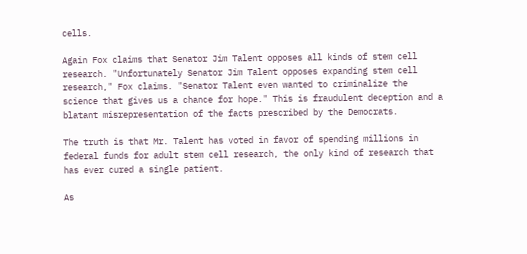cells.

Again Fox claims that Senator Jim Talent opposes all kinds of stem cell research. "Unfortunately Senator Jim Talent opposes expanding stem cell research," Fox claims. "Senator Talent even wanted to criminalize the science that gives us a chance for hope." This is fraudulent deception and a blatant misrepresentation of the facts prescribed by the Democrats.

The truth is that Mr. Talent has voted in favor of spending millions in federal funds for adult stem cell research, the only kind of research that has ever cured a single patient.

As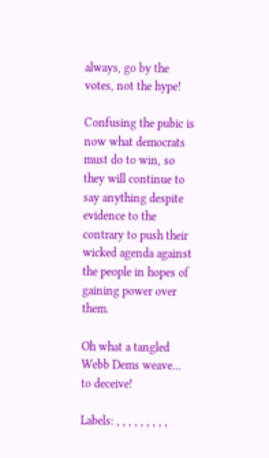always, go by the votes, not the hype!

Confusing the pubic is now what democrats must do to win, so they will continue to say anything despite evidence to the contrary to push their wicked agenda against the people in hopes of gaining power over them.

Oh what a tangled Webb Dems weave... to deceive!

Labels: , , , , , , , , ,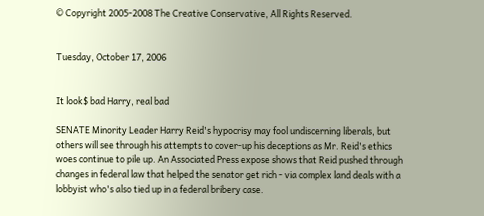© Copyright 2005-2008 The Creative Conservative, All Rights Reserved.


Tuesday, October 17, 2006


It look$ bad Harry, real bad

SENATE Minority Leader Harry Reid's hypocrisy may fool undiscerning liberals, but others will see through his attempts to cover-up his deceptions as Mr. Reid's ethics woes continue to pile up. An Associated Press expose shows that Reid pushed through changes in federal law that helped the senator get rich - via complex land deals with a lobbyist who's also tied up in a federal bribery case.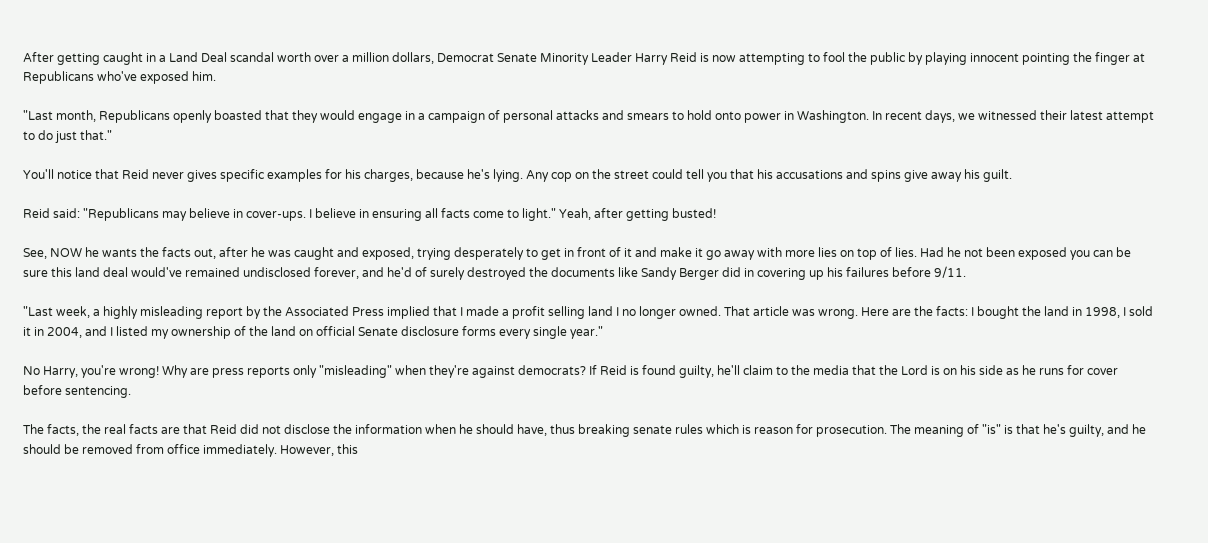After getting caught in a Land Deal scandal worth over a million dollars, Democrat Senate Minority Leader Harry Reid is now attempting to fool the public by playing innocent pointing the finger at Republicans who've exposed him.

"Last month, Republicans openly boasted that they would engage in a campaign of personal attacks and smears to hold onto power in Washington. In recent days, we witnessed their latest attempt to do just that."

You'll notice that Reid never gives specific examples for his charges, because he's lying. Any cop on the street could tell you that his accusations and spins give away his guilt.

Reid said: "Republicans may believe in cover-ups. I believe in ensuring all facts come to light." Yeah, after getting busted!

See, NOW he wants the facts out, after he was caught and exposed, trying desperately to get in front of it and make it go away with more lies on top of lies. Had he not been exposed you can be sure this land deal would've remained undisclosed forever, and he'd of surely destroyed the documents like Sandy Berger did in covering up his failures before 9/11.

"Last week, a highly misleading report by the Associated Press implied that I made a profit selling land I no longer owned. That article was wrong. Here are the facts: I bought the land in 1998, I sold it in 2004, and I listed my ownership of the land on official Senate disclosure forms every single year."

No Harry, you're wrong! Why are press reports only "misleading" when they're against democrats? If Reid is found guilty, he'll claim to the media that the Lord is on his side as he runs for cover before sentencing.

The facts, the real facts are that Reid did not disclose the information when he should have, thus breaking senate rules which is reason for prosecution. The meaning of "is" is that he's guilty, and he should be removed from office immediately. However, this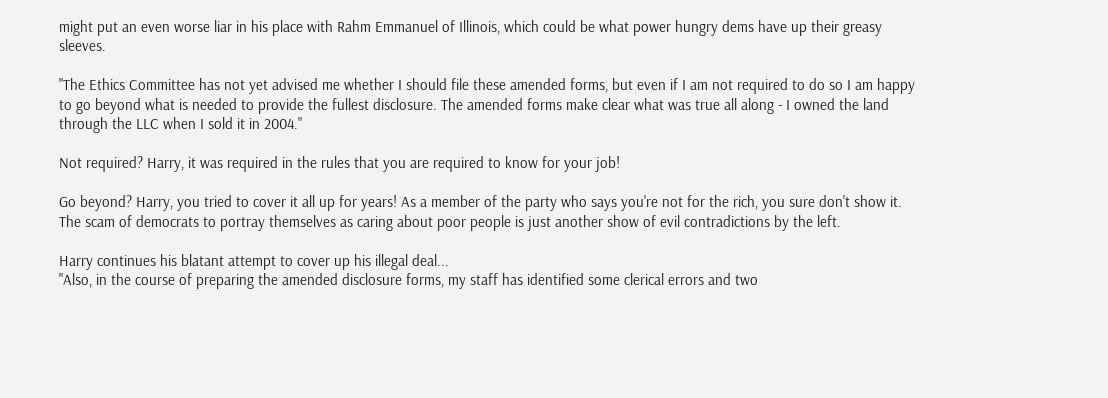might put an even worse liar in his place with Rahm Emmanuel of Illinois, which could be what power hungry dems have up their greasy sleeves.

"The Ethics Committee has not yet advised me whether I should file these amended forms, but even if I am not required to do so I am happy to go beyond what is needed to provide the fullest disclosure. The amended forms make clear what was true all along - I owned the land through the LLC when I sold it in 2004."

Not required? Harry, it was required in the rules that you are required to know for your job!

Go beyond? Harry, you tried to cover it all up for years! As a member of the party who says you're not for the rich, you sure don't show it. The scam of democrats to portray themselves as caring about poor people is just another show of evil contradictions by the left.

Harry continues his blatant attempt to cover up his illegal deal...
"Also, in the course of preparing the amended disclosure forms, my staff has identified some clerical errors and two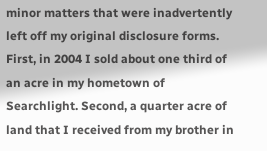minor matters that were inadvertently left off my original disclosure forms. First, in 2004 I sold about one third of an acre in my hometown of Searchlight. Second, a quarter acre of land that I received from my brother in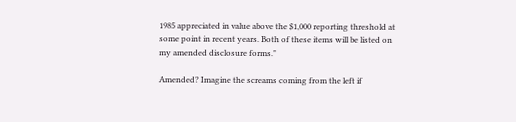1985 appreciated in value above the $1,000 reporting threshold at some point in recent years. Both of these items will be listed on my amended disclosure forms."

Amended? Imagine the screams coming from the left if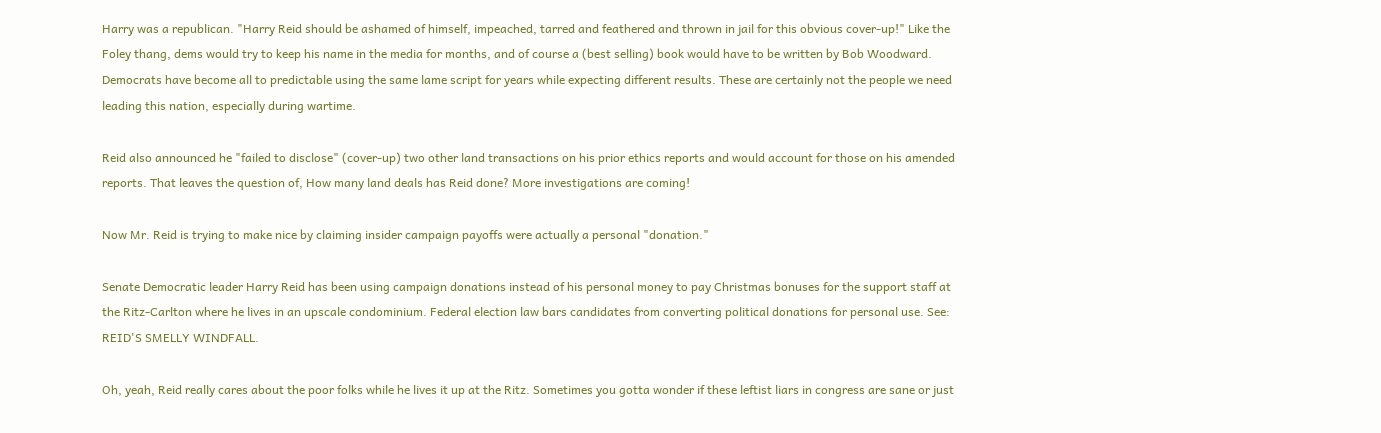Harry was a republican. "Harry Reid should be ashamed of himself, impeached, tarred and feathered and thrown in jail for this obvious cover-up!" Like the Foley thang, dems would try to keep his name in the media for months, and of course a (best selling) book would have to be written by Bob Woodward. Democrats have become all to predictable using the same lame script for years while expecting different results. These are certainly not the people we need leading this nation, especially during wartime.

Reid also announced he "failed to disclose" (cover-up) two other land transactions on his prior ethics reports and would account for those on his amended reports. That leaves the question of, How many land deals has Reid done? More investigations are coming!

Now Mr. Reid is trying to make nice by claiming insider campaign payoffs were actually a personal "donation."

Senate Democratic leader Harry Reid has been using campaign donations instead of his personal money to pay Christmas bonuses for the support staff at the Ritz-Carlton where he lives in an upscale condominium. Federal election law bars candidates from converting political donations for personal use. See: REID'S SMELLY WINDFALL.

Oh, yeah, Reid really cares about the poor folks while he lives it up at the Ritz. Sometimes you gotta wonder if these leftist liars in congress are sane or just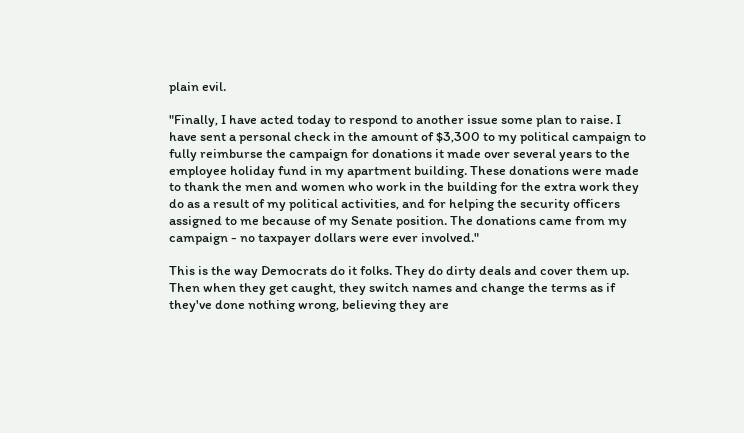plain evil.

"Finally, I have acted today to respond to another issue some plan to raise. I have sent a personal check in the amount of $3,300 to my political campaign to fully reimburse the campaign for donations it made over several years to the employee holiday fund in my apartment building. These donations were made to thank the men and women who work in the building for the extra work they do as a result of my political activities, and for helping the security officers assigned to me because of my Senate position. The donations came from my campaign - no taxpayer dollars were ever involved."

This is the way Democrats do it folks. They do dirty deals and cover them up. Then when they get caught, they switch names and change the terms as if they've done nothing wrong, believing they are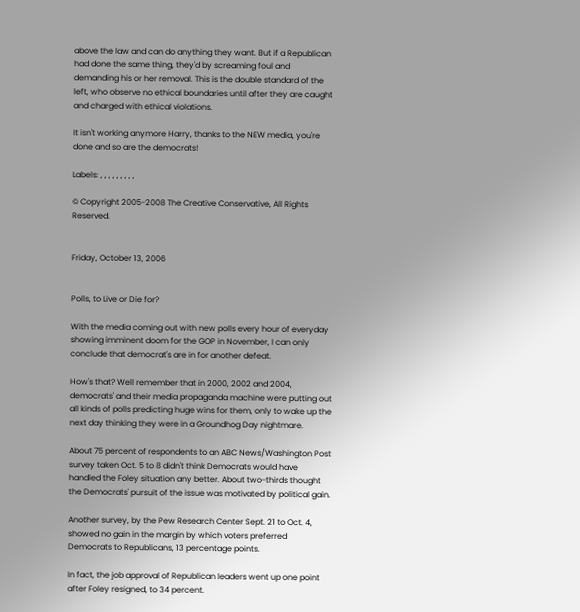above the law and can do anything they want. But if a Republican had done the same thing, they'd by screaming foul and demanding his or her removal. This is the double standard of the left, who observe no ethical boundaries until after they are caught and charged with ethical violations.

It isn't working anymore Harry, thanks to the NEW media, you're done and so are the democrats!

Labels: , , , , , , , , ,

© Copyright 2005-2008 The Creative Conservative, All Rights Reserved.


Friday, October 13, 2006


Polls, to Live or Die for?

With the media coming out with new polls every hour of everyday showing imminent doom for the GOP in November, I can only conclude that democrat's are in for another defeat.

How's that? Well remember that in 2000, 2002 and 2004, democrats' and their media propaganda machine were putting out all kinds of polls predicting huge wins for them, only to wake up the next day thinking they were in a Groundhog Day nightmare.

About 75 percent of respondents to an ABC News/Washington Post survey taken Oct. 5 to 8 didn't think Democrats would have handled the Foley situation any better. About two-thirds thought the Democrats' pursuit of the issue was motivated by political gain.

Another survey, by the Pew Research Center Sept. 21 to Oct. 4, showed no gain in the margin by which voters preferred Democrats to Republicans, 13 percentage points.

In fact, the job approval of Republican leaders went up one point after Foley resigned, to 34 percent.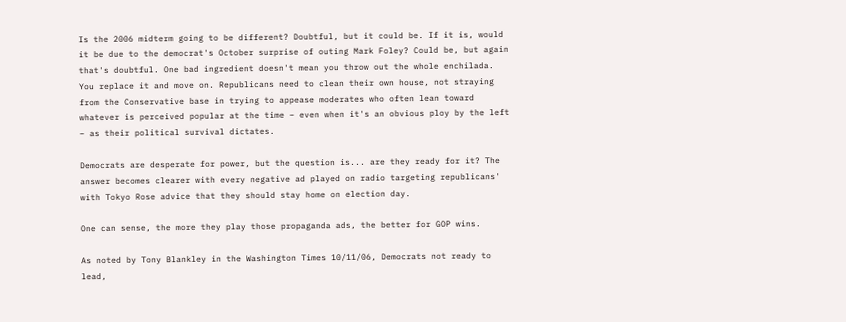Is the 2006 midterm going to be different? Doubtful, but it could be. If it is, would it be due to the democrat's October surprise of outing Mark Foley? Could be, but again that's doubtful. One bad ingredient doesn't mean you throw out the whole enchilada. You replace it and move on. Republicans need to clean their own house, not straying from the Conservative base in trying to appease moderates who often lean toward whatever is perceived popular at the time – even when it's an obvious ploy by the left – as their political survival dictates.

Democrats are desperate for power, but the question is... are they ready for it? The answer becomes clearer with every negative ad played on radio targeting republicans' with Tokyo Rose advice that they should stay home on election day.

One can sense, the more they play those propaganda ads, the better for GOP wins.

As noted by Tony Blankley in the Washington Times 10/11/06, Democrats not ready to lead,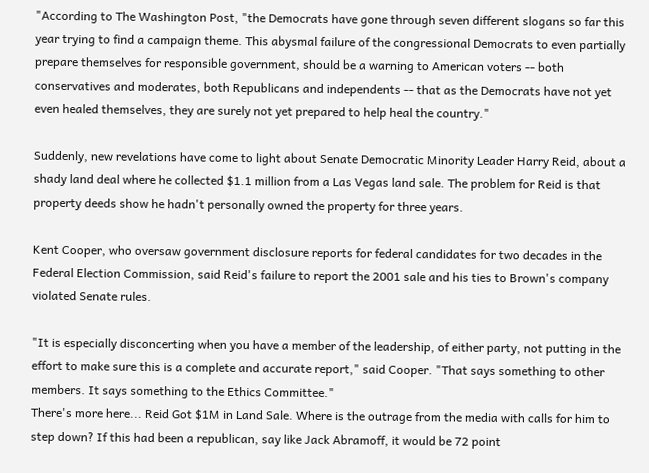"According to The Washington Post, "the Democrats have gone through seven different slogans so far this year trying to find a campaign theme. This abysmal failure of the congressional Democrats to even partially prepare themselves for responsible government, should be a warning to American voters -- both conservatives and moderates, both Republicans and independents -- that as the Democrats have not yet even healed themselves, they are surely not yet prepared to help heal the country."

Suddenly, new revelations have come to light about Senate Democratic Minority Leader Harry Reid, about a shady land deal where he collected $1.1 million from a Las Vegas land sale. The problem for Reid is that property deeds show he hadn't personally owned the property for three years.

Kent Cooper, who oversaw government disclosure reports for federal candidates for two decades in the Federal Election Commission, said Reid's failure to report the 2001 sale and his ties to Brown's company violated Senate rules.

"It is especially disconcerting when you have a member of the leadership, of either party, not putting in the effort to make sure this is a complete and accurate report," said Cooper. "That says something to other members. It says something to the Ethics Committee."
There's more here... Reid Got $1M in Land Sale. Where is the outrage from the media with calls for him to step down? If this had been a republican, say like Jack Abramoff, it would be 72 point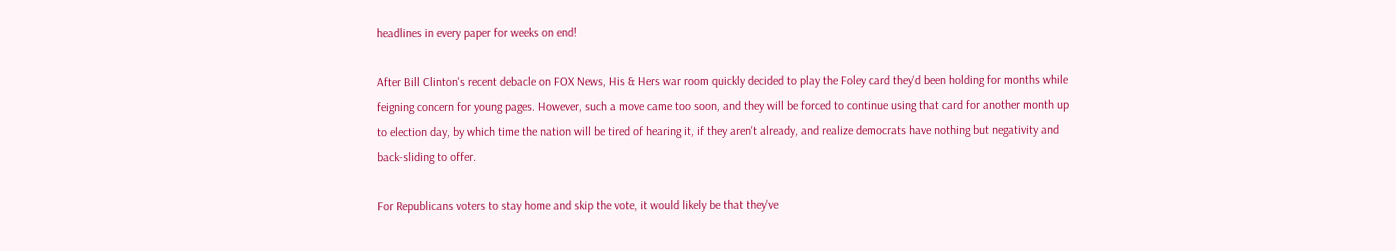headlines in every paper for weeks on end!

After Bill Clinton's recent debacle on FOX News, His & Hers war room quickly decided to play the Foley card they'd been holding for months while feigning concern for young pages. However, such a move came too soon, and they will be forced to continue using that card for another month up to election day, by which time the nation will be tired of hearing it, if they aren't already, and realize democrats have nothing but negativity and back-sliding to offer.

For Republicans voters to stay home and skip the vote, it would likely be that they've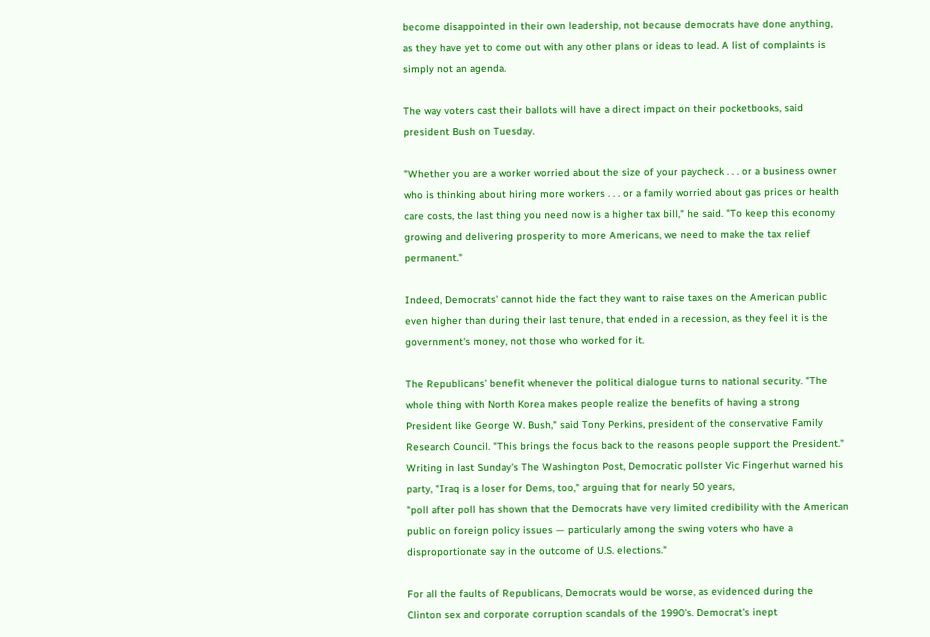become disappointed in their own leadership, not because democrats have done anything, as they have yet to come out with any other plans or ideas to lead. A list of complaints is simply not an agenda.

The way voters cast their ballots will have a direct impact on their pocketbooks, said president Bush on Tuesday.

"Whether you are a worker worried about the size of your paycheck . . . or a business owner who is thinking about hiring more workers . . . or a family worried about gas prices or health care costs, the last thing you need now is a higher tax bill," he said. "To keep this economy growing and delivering prosperity to more Americans, we need to make the tax relief permanent."

Indeed, Democrats' cannot hide the fact they want to raise taxes on the American public even higher than during their last tenure, that ended in a recession, as they feel it is the government's money, not those who worked for it.

The Republicans' benefit whenever the political dialogue turns to national security. "The whole thing with North Korea makes people realize the benefits of having a strong President like George W. Bush," said Tony Perkins, president of the conservative Family Research Council. "This brings the focus back to the reasons people support the President." Writing in last Sunday's The Washington Post, Democratic pollster Vic Fingerhut warned his party, "Iraq is a loser for Dems, too," arguing that for nearly 50 years,
"poll after poll has shown that the Democrats have very limited credibility with the American public on foreign policy issues — particularly among the swing voters who have a disproportionate say in the outcome of U.S. elections."

For all the faults of Republicans, Democrats would be worse, as evidenced during the Clinton sex and corporate corruption scandals of the 1990's. Democrat's inept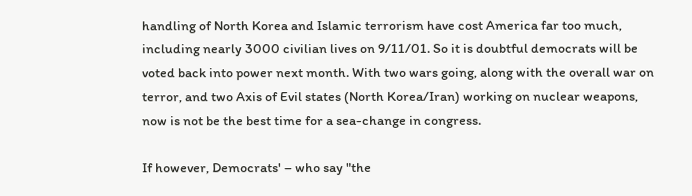handling of North Korea and Islamic terrorism have cost America far too much, including nearly 3000 civilian lives on 9/11/01. So it is doubtful democrats will be voted back into power next month. With two wars going, along with the overall war on terror, and two Axis of Evil states (North Korea/Iran) working on nuclear weapons, now is not be the best time for a sea-change in congress.

If however, Democrats' – who say "the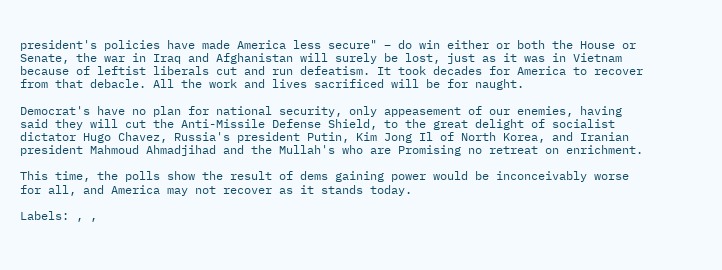president's policies have made America less secure" – do win either or both the House or Senate, the war in Iraq and Afghanistan will surely be lost, just as it was in Vietnam because of leftist liberals cut and run defeatism. It took decades for America to recover from that debacle. All the work and lives sacrificed will be for naught.

Democrat's have no plan for national security, only appeasement of our enemies, having said they will cut the Anti-Missile Defense Shield, to the great delight of socialist dictator Hugo Chavez, Russia's president Putin, Kim Jong Il of North Korea, and Iranian president Mahmoud Ahmadjihad and the Mullah's who are Promising no retreat on enrichment.

This time, the polls show the result of dems gaining power would be inconceivably worse for all, and America may not recover as it stands today.

Labels: , ,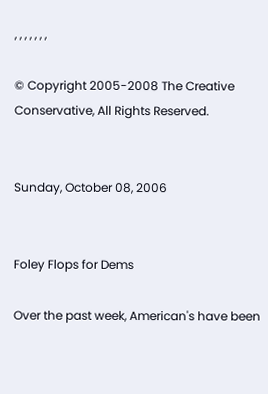, , , , , , ,

© Copyright 2005-2008 The Creative Conservative, All Rights Reserved.


Sunday, October 08, 2006


Foley Flops for Dems

Over the past week, American's have been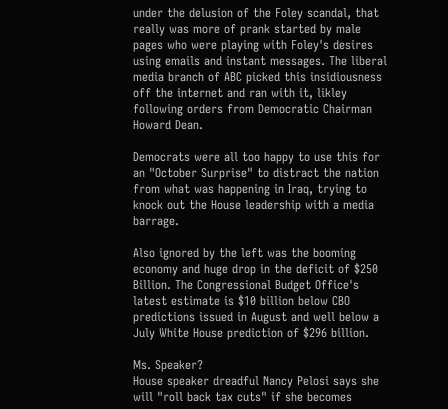under the delusion of the Foley scandal, that really was more of prank started by male pages who were playing with Foley's desires using emails and instant messages. The liberal media branch of ABC picked this insidiousness off the internet and ran with it, likley following orders from Democratic Chairman Howard Dean.

Democrats were all too happy to use this for an "October Surprise" to distract the nation from what was happening in Iraq, trying to knock out the House leadership with a media barrage.

Also ignored by the left was the booming economy and huge drop in the deficit of $250 Billion. The Congressional Budget Office's latest estimate is $10 billion below CBO predictions issued in August and well below a July White House prediction of $296 billion.

Ms. Speaker?
House speaker dreadful Nancy Pelosi says she will "roll back tax cuts" if she becomes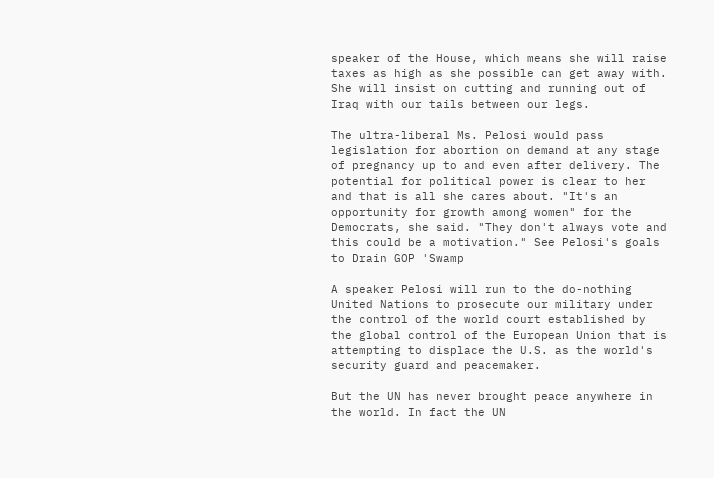speaker of the House, which means she will raise taxes as high as she possible can get away with. She will insist on cutting and running out of Iraq with our tails between our legs.

The ultra-liberal Ms. Pelosi would pass legislation for abortion on demand at any stage of pregnancy up to and even after delivery. The potential for political power is clear to her and that is all she cares about. "It's an opportunity for growth among women" for the Democrats, she said. "They don't always vote and this could be a motivation." See Pelosi's goals to Drain GOP 'Swamp

A speaker Pelosi will run to the do-nothing United Nations to prosecute our military under the control of the world court established by the global control of the European Union that is attempting to displace the U.S. as the world's security guard and peacemaker.

But the UN has never brought peace anywhere in the world. In fact the UN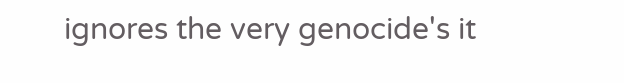ignores the very genocide's it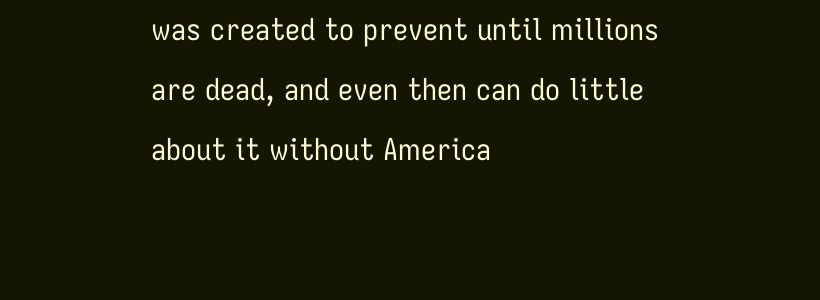was created to prevent until millions are dead, and even then can do little about it without America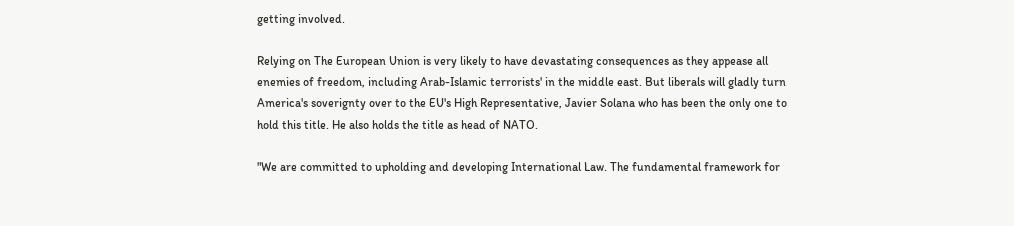getting involved.

Relying on The European Union is very likely to have devastating consequences as they appease all enemies of freedom, including Arab-Islamic terrorists' in the middle east. But liberals will gladly turn America's soverignty over to the EU's High Representative, Javier Solana who has been the only one to hold this title. He also holds the title as head of NATO.

"We are committed to upholding and developing International Law. The fundamental framework for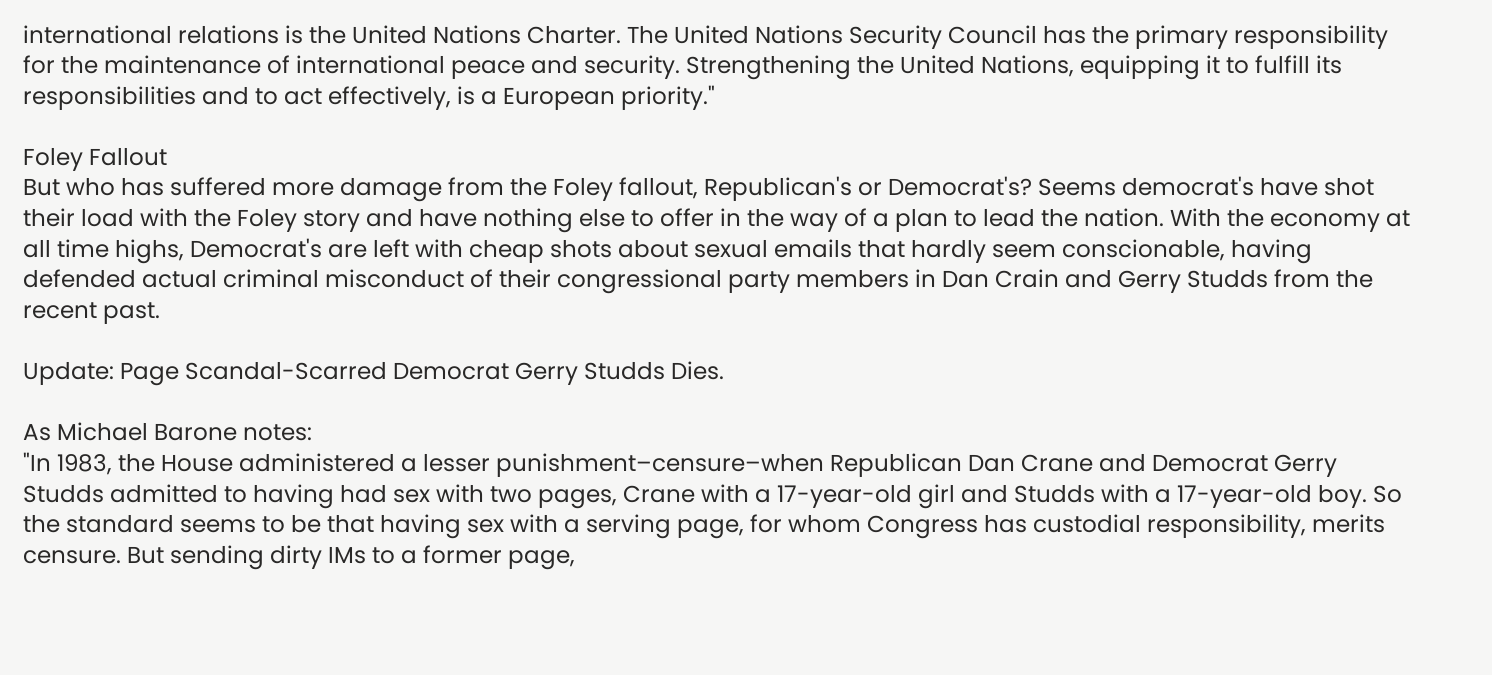international relations is the United Nations Charter. The United Nations Security Council has the primary responsibility for the maintenance of international peace and security. Strengthening the United Nations, equipping it to fulfill its responsibilities and to act effectively, is a European priority."

Foley Fallout
But who has suffered more damage from the Foley fallout, Republican's or Democrat's? Seems democrat's have shot their load with the Foley story and have nothing else to offer in the way of a plan to lead the nation. With the economy at all time highs, Democrat's are left with cheap shots about sexual emails that hardly seem conscionable, having defended actual criminal misconduct of their congressional party members in Dan Crain and Gerry Studds from the recent past.

Update: Page Scandal-Scarred Democrat Gerry Studds Dies.

As Michael Barone notes:
"In 1983, the House administered a lesser punishment–censure–when Republican Dan Crane and Democrat Gerry Studds admitted to having had sex with two pages, Crane with a 17-year-old girl and Studds with a 17-year-old boy. So the standard seems to be that having sex with a serving page, for whom Congress has custodial responsibility, merits censure. But sending dirty IMs to a former page,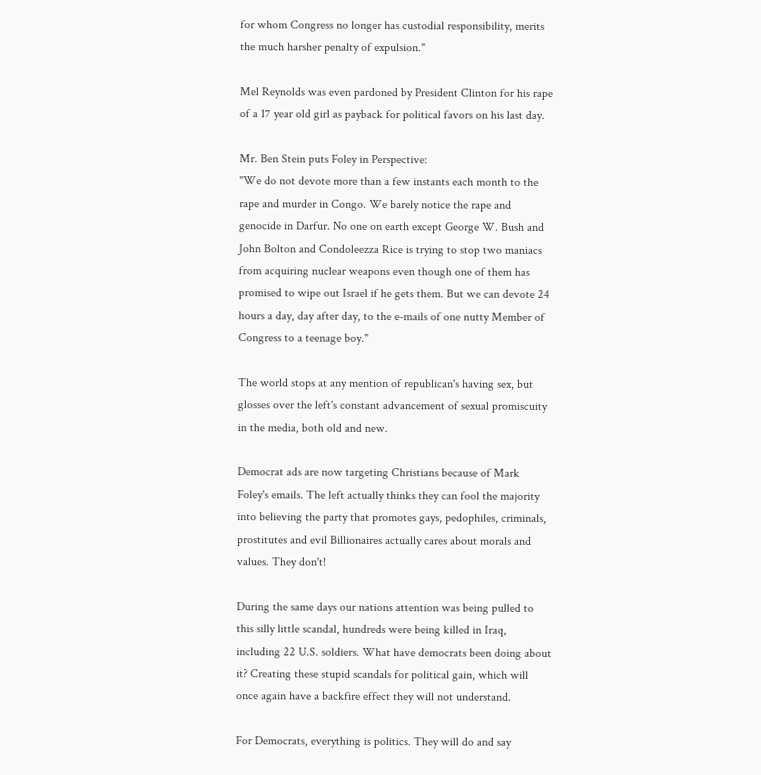for whom Congress no longer has custodial responsibility, merits the much harsher penalty of expulsion."

Mel Reynolds was even pardoned by President Clinton for his rape of a 17 year old girl as payback for political favors on his last day.

Mr. Ben Stein puts Foley in Perspective:
"We do not devote more than a few instants each month to the rape and murder in Congo. We barely notice the rape and genocide in Darfur. No one on earth except George W. Bush and John Bolton and Condoleezza Rice is trying to stop two maniacs from acquiring nuclear weapons even though one of them has promised to wipe out Israel if he gets them. But we can devote 24 hours a day, day after day, to the e-mails of one nutty Member of Congress to a teenage boy."

The world stops at any mention of republican's having sex, but glosses over the left's constant advancement of sexual promiscuity in the media, both old and new.

Democrat ads are now targeting Christians because of Mark Foley's emails. The left actually thinks they can fool the majority into believing the party that promotes gays, pedophiles, criminals, prostitutes and evil Billionaires actually cares about morals and values. They don't!

During the same days our nations attention was being pulled to this silly little scandal, hundreds were being killed in Iraq, including 22 U.S. soldiers. What have democrats been doing about it? Creating these stupid scandals for political gain, which will once again have a backfire effect they will not understand.

For Democrats, everything is politics. They will do and say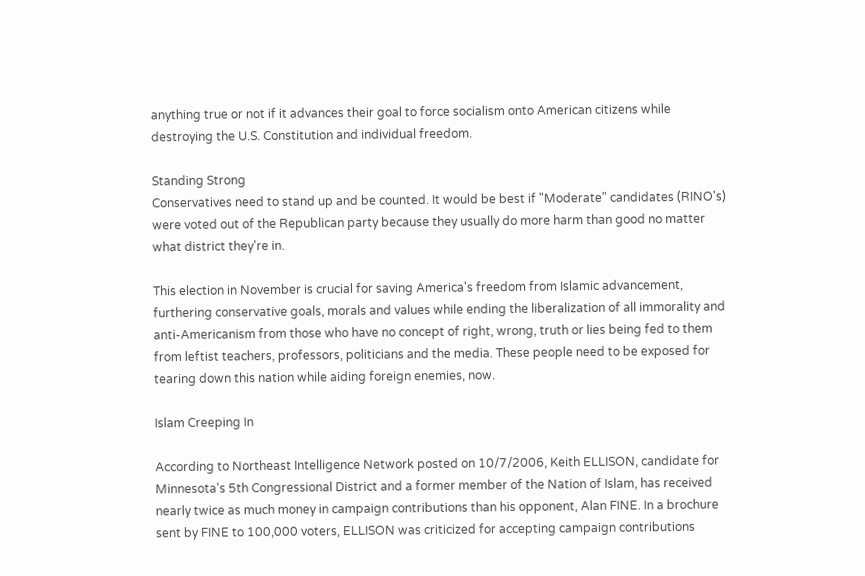anything true or not if it advances their goal to force socialism onto American citizens while destroying the U.S. Constitution and individual freedom.

Standing Strong
Conservatives need to stand up and be counted. It would be best if "Moderate" candidates (RINO's) were voted out of the Republican party because they usually do more harm than good no matter what district they're in.

This election in November is crucial for saving America's freedom from Islamic advancement, furthering conservative goals, morals and values while ending the liberalization of all immorality and anti-Americanism from those who have no concept of right, wrong, truth or lies being fed to them from leftist teachers, professors, politicians and the media. These people need to be exposed for tearing down this nation while aiding foreign enemies, now.

Islam Creeping In

According to Northeast Intelligence Network posted on 10/7/2006, Keith ELLISON, candidate for Minnesota's 5th Congressional District and a former member of the Nation of Islam, has received nearly twice as much money in campaign contributions than his opponent, Alan FINE. In a brochure sent by FINE to 100,000 voters, ELLISON was criticized for accepting campaign contributions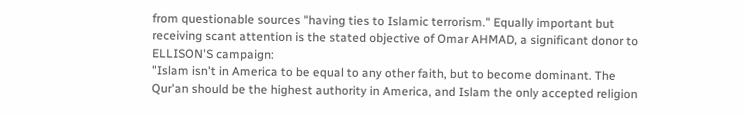from questionable sources "having ties to Islamic terrorism." Equally important but receiving scant attention is the stated objective of Omar AHMAD, a significant donor to ELLISON'S campaign:
"Islam isn't in America to be equal to any other faith, but to become dominant. The Qur'an should be the highest authority in America, and Islam the only accepted religion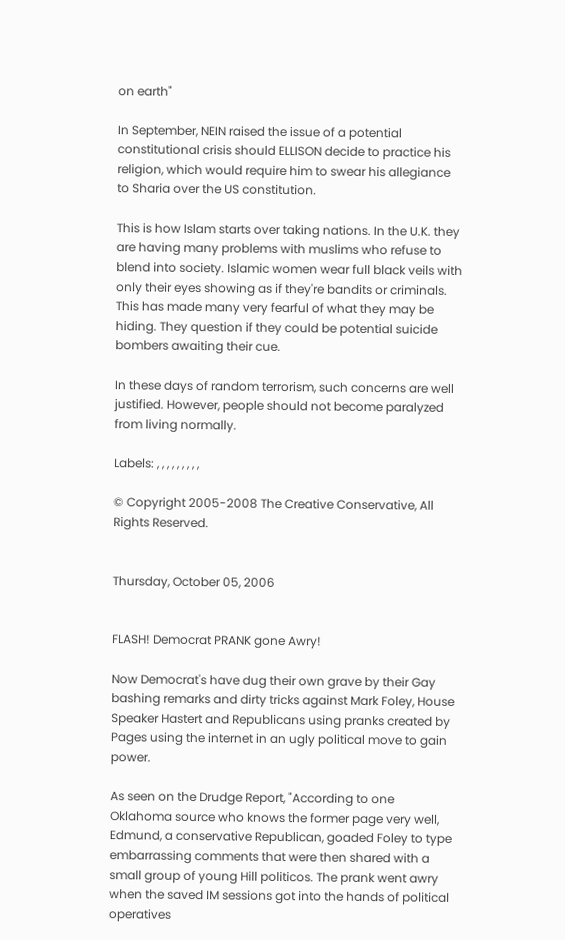on earth"

In September, NEIN raised the issue of a potential constitutional crisis should ELLISON decide to practice his religion, which would require him to swear his allegiance to Sharia over the US constitution.

This is how Islam starts over taking nations. In the U.K. they are having many problems with muslims who refuse to blend into society. Islamic women wear full black veils with only their eyes showing as if they're bandits or criminals. This has made many very fearful of what they may be hiding. They question if they could be potential suicide bombers awaiting their cue.

In these days of random terrorism, such concerns are well justified. However, people should not become paralyzed from living normally.

Labels: , , , , , , , , ,

© Copyright 2005-2008 The Creative Conservative, All Rights Reserved.


Thursday, October 05, 2006


FLASH! Democrat PRANK gone Awry!

Now Democrat's have dug their own grave by their Gay bashing remarks and dirty tricks against Mark Foley, House Speaker Hastert and Republicans using pranks created by Pages using the internet in an ugly political move to gain power.

As seen on the Drudge Report, "According to one Oklahoma source who knows the former page very well, Edmund, a conservative Republican, goaded Foley to type embarrassing comments that were then shared with a small group of young Hill politicos. The prank went awry when the saved IM sessions got into the hands of political operatives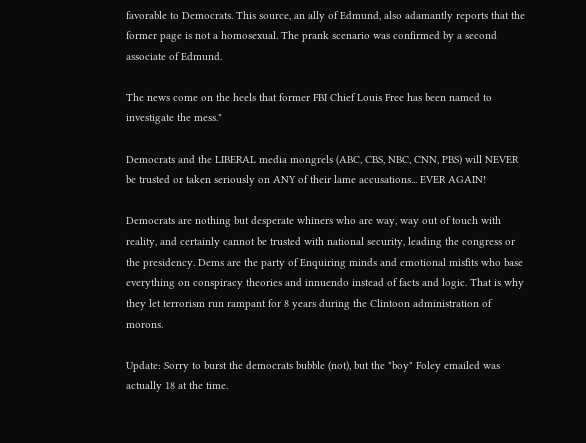favorable to Democrats. This source, an ally of Edmund, also adamantly reports that the former page is not a homosexual. The prank scenario was confirmed by a second associate of Edmund.

The news come on the heels that former FBI Chief Louis Free has been named to investigate the mess."

Democrats and the LIBERAL media mongrels (ABC, CBS, NBC, CNN, PBS) will NEVER be trusted or taken seriously on ANY of their lame accusations... EVER AGAIN!

Democrats are nothing but desperate whiners who are way, way out of touch with reality, and certainly cannot be trusted with national security, leading the congress or the presidency. Dems are the party of Enquiring minds and emotional misfits who base everything on conspiracy theories and innuendo instead of facts and logic. That is why they let terrorism run rampant for 8 years during the Clintoon administration of morons.

Update: Sorry to burst the democrats bubble (not), but the "boy" Foley emailed was actually 18 at the time.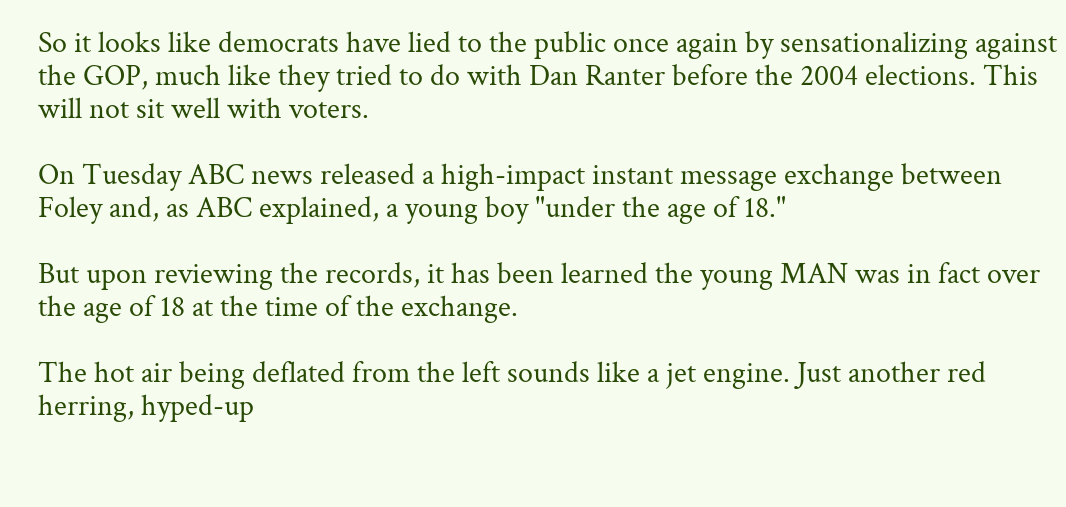So it looks like democrats have lied to the public once again by sensationalizing against the GOP, much like they tried to do with Dan Ranter before the 2004 elections. This will not sit well with voters.

On Tuesday ABC news released a high-impact instant message exchange between Foley and, as ABC explained, a young boy "under the age of 18."

But upon reviewing the records, it has been learned the young MAN was in fact over the age of 18 at the time of the exchange.

The hot air being deflated from the left sounds like a jet engine. Just another red herring, hyped-up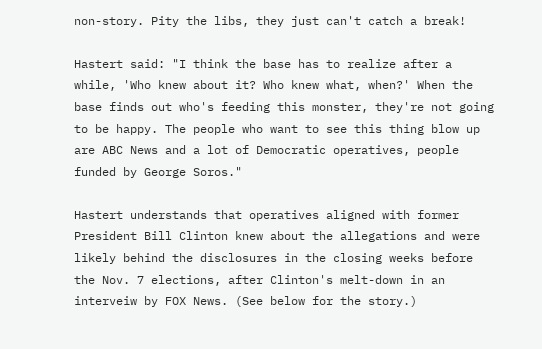non-story. Pity the libs, they just can't catch a break!

Hastert said: "I think the base has to realize after a while, 'Who knew about it? Who knew what, when?' When the base finds out who's feeding this monster, they're not going to be happy. The people who want to see this thing blow up are ABC News and a lot of Democratic operatives, people funded by George Soros."

Hastert understands that operatives aligned with former President Bill Clinton knew about the allegations and were likely behind the disclosures in the closing weeks before the Nov. 7 elections, after Clinton's melt-down in an interveiw by FOX News. (See below for the story.)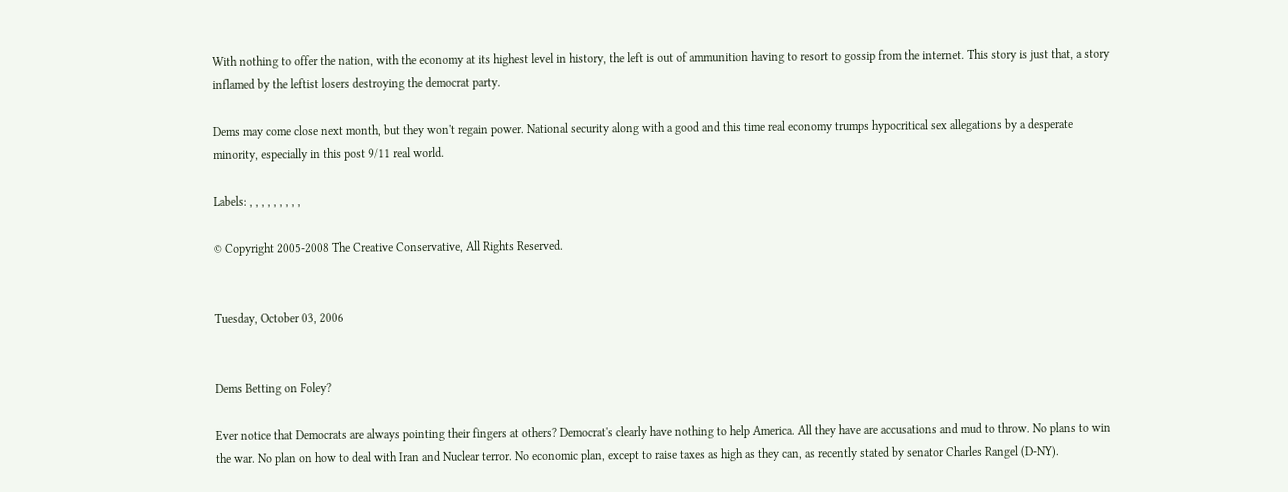With nothing to offer the nation, with the economy at its highest level in history, the left is out of ammunition having to resort to gossip from the internet. This story is just that, a story inflamed by the leftist losers destroying the democrat party.

Dems may come close next month, but they won't regain power. National security along with a good and this time real economy trumps hypocritical sex allegations by a desperate minority, especially in this post 9/11 real world.

Labels: , , , , , , , , ,

© Copyright 2005-2008 The Creative Conservative, All Rights Reserved.


Tuesday, October 03, 2006


Dems Betting on Foley?

Ever notice that Democrats are always pointing their fingers at others? Democrat's clearly have nothing to help America. All they have are accusations and mud to throw. No plans to win the war. No plan on how to deal with Iran and Nuclear terror. No economic plan, except to raise taxes as high as they can, as recently stated by senator Charles Rangel (D-NY).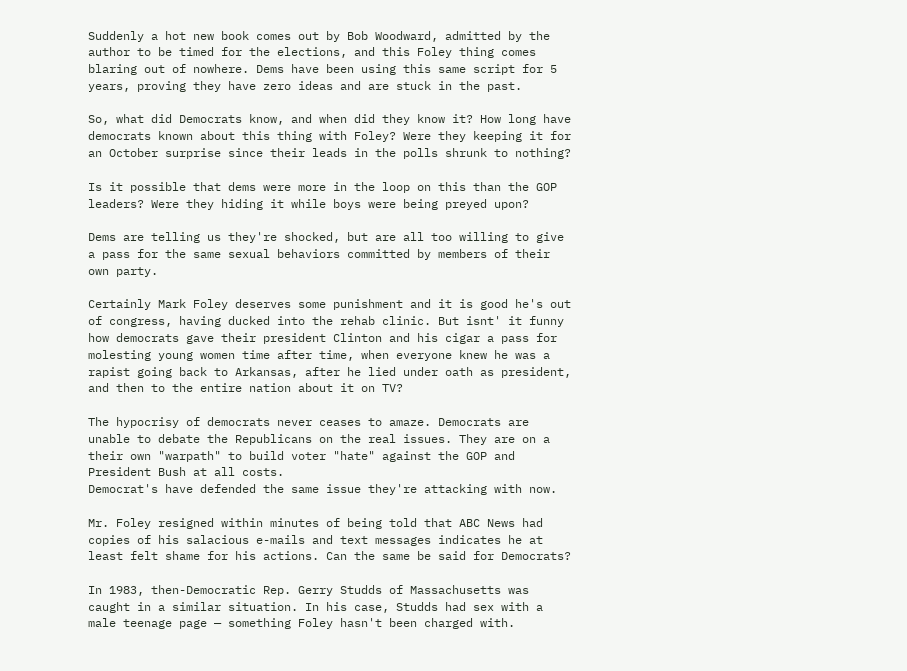Suddenly a hot new book comes out by Bob Woodward, admitted by the author to be timed for the elections, and this Foley thing comes blaring out of nowhere. Dems have been using this same script for 5 years, proving they have zero ideas and are stuck in the past.

So, what did Democrats know, and when did they know it? How long have democrats known about this thing with Foley? Were they keeping it for an October surprise since their leads in the polls shrunk to nothing?

Is it possible that dems were more in the loop on this than the GOP leaders? Were they hiding it while boys were being preyed upon?

Dems are telling us they're shocked, but are all too willing to give a pass for the same sexual behaviors committed by members of their own party.

Certainly Mark Foley deserves some punishment and it is good he's out of congress, having ducked into the rehab clinic. But isnt' it funny how democrats gave their president Clinton and his cigar a pass for molesting young women time after time, when everyone knew he was a rapist going back to Arkansas, after he lied under oath as president, and then to the entire nation about it on TV?

The hypocrisy of democrats never ceases to amaze. Democrats are unable to debate the Republicans on the real issues. They are on a their own "warpath" to build voter "hate" against the GOP and President Bush at all costs.
Democrat's have defended the same issue they're attacking with now.

Mr. Foley resigned within minutes of being told that ABC News had copies of his salacious e-mails and text messages indicates he at least felt shame for his actions. Can the same be said for Democrats?

In 1983, then-Democratic Rep. Gerry Studds of Massachusetts was caught in a similar situation. In his case, Studds had sex with a male teenage page — something Foley hasn't been charged with.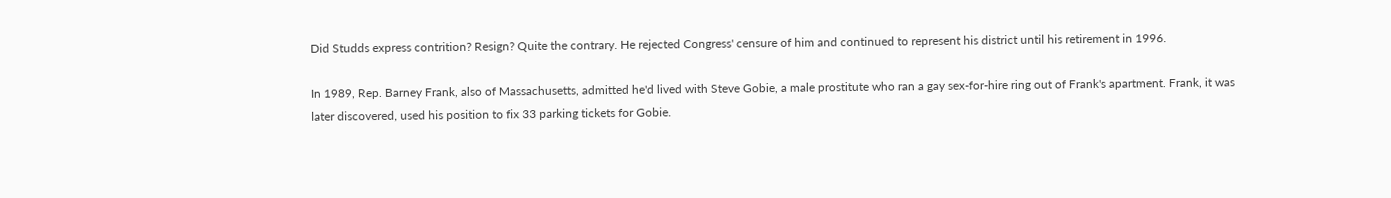Did Studds express contrition? Resign? Quite the contrary. He rejected Congress' censure of him and continued to represent his district until his retirement in 1996.

In 1989, Rep. Barney Frank, also of Massachusetts, admitted he'd lived with Steve Gobie, a male prostitute who ran a gay sex-for-hire ring out of Frank's apartment. Frank, it was later discovered, used his position to fix 33 parking tickets for Gobie.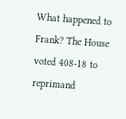What happened to Frank? The House voted 408-18 to reprimand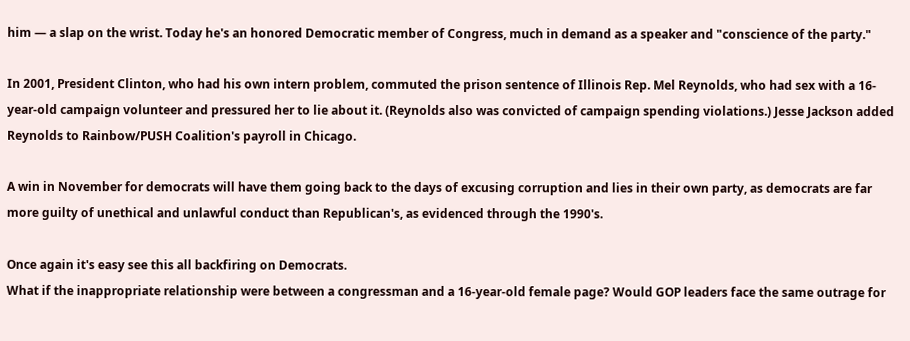him — a slap on the wrist. Today he's an honored Democratic member of Congress, much in demand as a speaker and "conscience of the party."

In 2001, President Clinton, who had his own intern problem, commuted the prison sentence of Illinois Rep. Mel Reynolds, who had sex with a 16-year-old campaign volunteer and pressured her to lie about it. (Reynolds also was convicted of campaign spending violations.) Jesse Jackson added Reynolds to Rainbow/PUSH Coalition's payroll in Chicago.

A win in November for democrats will have them going back to the days of excusing corruption and lies in their own party, as democrats are far more guilty of unethical and unlawful conduct than Republican's, as evidenced through the 1990's.

Once again it's easy see this all backfiring on Democrats.
What if the inappropriate relationship were between a congressman and a 16-year-old female page? Would GOP leaders face the same outrage for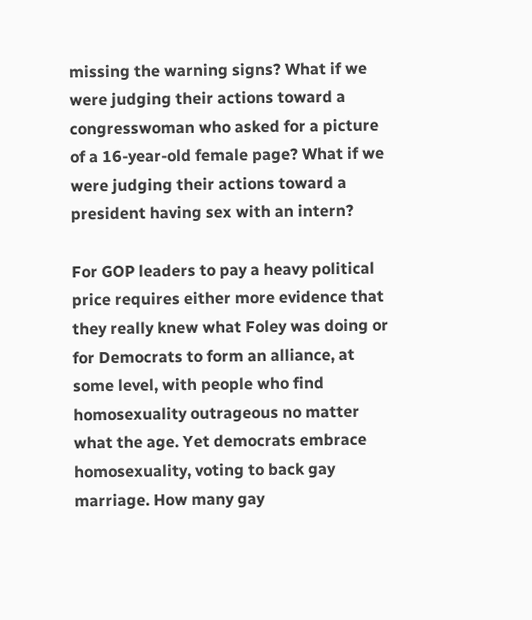missing the warning signs? What if we were judging their actions toward a congresswoman who asked for a picture of a 16-year-old female page? What if we were judging their actions toward a president having sex with an intern?

For GOP leaders to pay a heavy political price requires either more evidence that they really knew what Foley was doing or for Democrats to form an alliance, at some level, with people who find homosexuality outrageous no matter what the age. Yet democrats embrace homosexuality, voting to back gay marriage. How many gay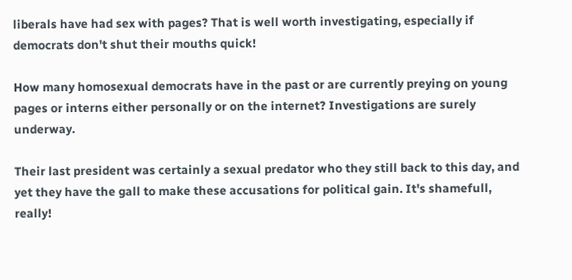liberals have had sex with pages? That is well worth investigating, especially if democrats don't shut their mouths quick!

How many homosexual democrats have in the past or are currently preying on young pages or interns either personally or on the internet? Investigations are surely underway.

Their last president was certainly a sexual predator who they still back to this day, and yet they have the gall to make these accusations for political gain. It's shamefull, really!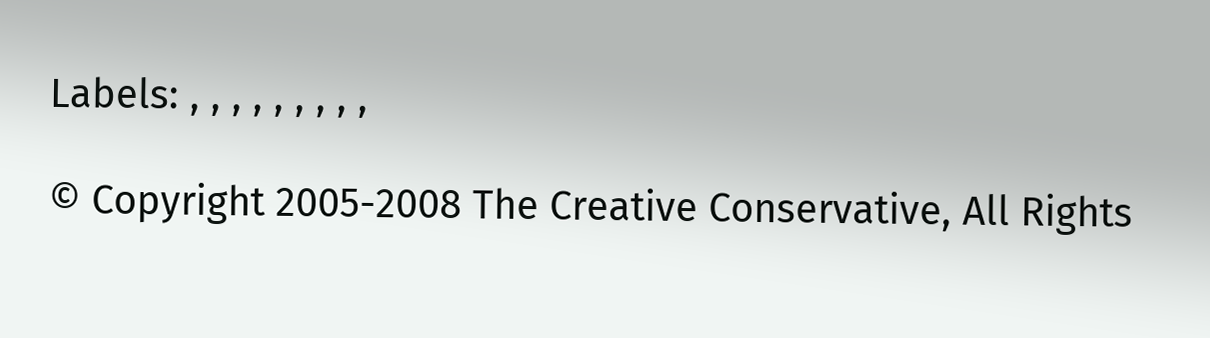Labels: , , , , , , , , ,

© Copyright 2005-2008 The Creative Conservative, All Rights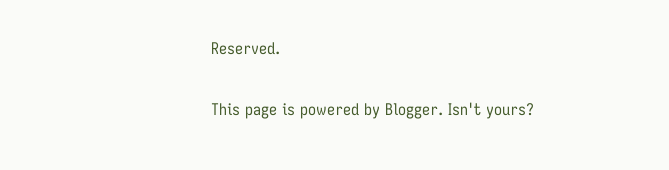Reserved.


This page is powered by Blogger. Isn't yours?